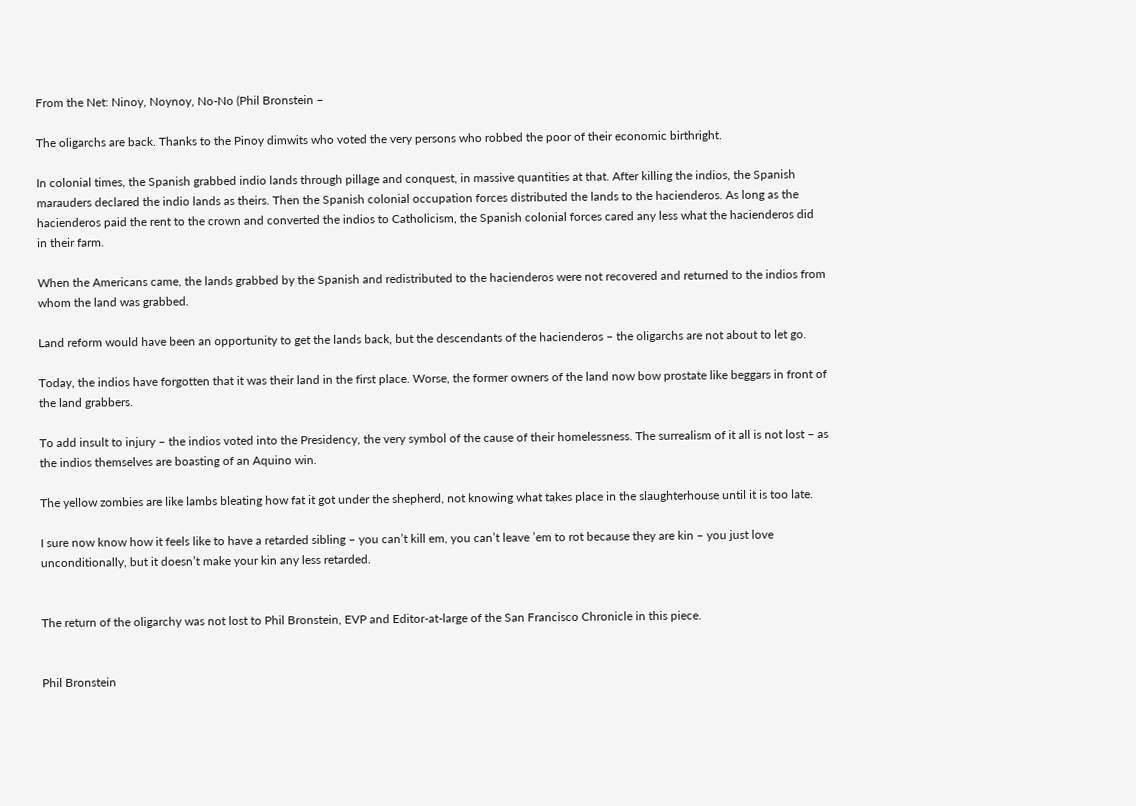From the Net: Ninoy, Noynoy, No-No (Phil Bronstein –

The oligarchs are back. Thanks to the Pinoy dimwits who voted the very persons who robbed the poor of their economic birthright.

In colonial times, the Spanish grabbed indio lands through pillage and conquest, in massive quantities at that. After killing the indios, the Spanish marauders declared the indio lands as theirs. Then the Spanish colonial occupation forces distributed the lands to the hacienderos. As long as the hacienderos paid the rent to the crown and converted the indios to Catholicism, the Spanish colonial forces cared any less what the hacienderos did in their farm.

When the Americans came, the lands grabbed by the Spanish and redistributed to the hacienderos were not recovered and returned to the indios from whom the land was grabbed.

Land reform would have been an opportunity to get the lands back, but the descendants of the hacienderos – the oligarchs are not about to let go.

Today, the indios have forgotten that it was their land in the first place. Worse, the former owners of the land now bow prostate like beggars in front of the land grabbers.

To add insult to injury – the indios voted into the Presidency, the very symbol of the cause of their homelessness. The surrealism of it all is not lost – as the indios themselves are boasting of an Aquino win.

The yellow zombies are like lambs bleating how fat it got under the shepherd, not knowing what takes place in the slaughterhouse until it is too late.

I sure now know how it feels like to have a retarded sibling – you can’t kill em, you can’t leave ’em to rot because they are kin – you just love unconditionally, but it doesn’t make your kin any less retarded.


The return of the oligarchy was not lost to Phil Bronstein, EVP and Editor-at-large of the San Francisco Chronicle in this piece.


Phil Bronstein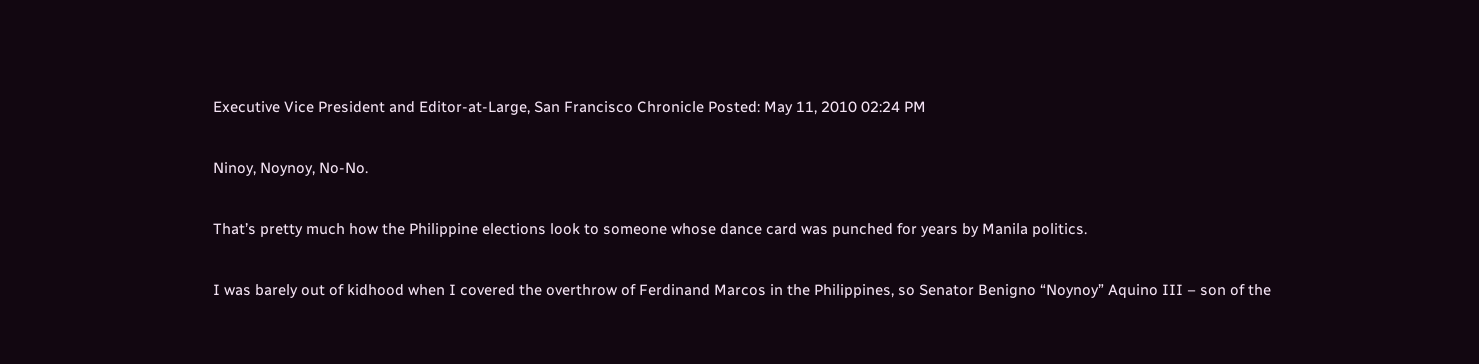Executive Vice President and Editor-at-Large, San Francisco Chronicle Posted: May 11, 2010 02:24 PM

Ninoy, Noynoy, No-No.

That’s pretty much how the Philippine elections look to someone whose dance card was punched for years by Manila politics.

I was barely out of kidhood when I covered the overthrow of Ferdinand Marcos in the Philippines, so Senator Benigno “Noynoy” Aquino III – son of the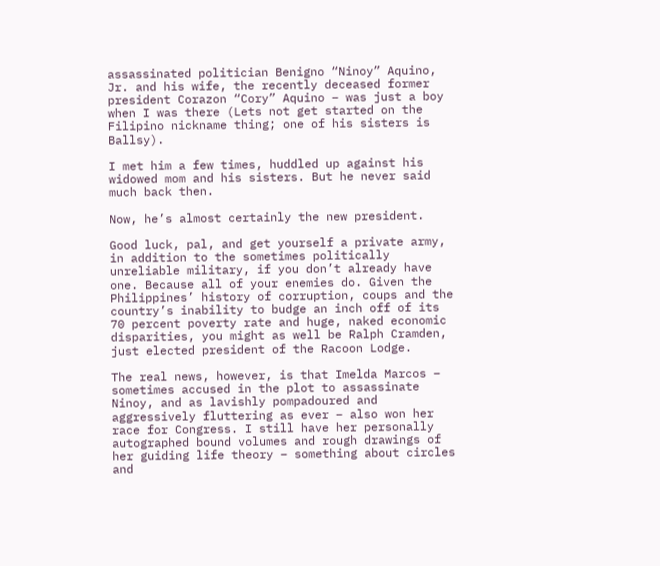assassinated politician Benigno “Ninoy” Aquino, Jr. and his wife, the recently deceased former president Corazon “Cory” Aquino – was just a boy when I was there (Lets not get started on the Filipino nickname thing; one of his sisters is Ballsy).

I met him a few times, huddled up against his widowed mom and his sisters. But he never said much back then.

Now, he’s almost certainly the new president.

Good luck, pal, and get yourself a private army, in addition to the sometimes politically unreliable military, if you don’t already have one. Because all of your enemies do. Given the Philippines’ history of corruption, coups and the country’s inability to budge an inch off of its 70 percent poverty rate and huge, naked economic disparities, you might as well be Ralph Cramden, just elected president of the Racoon Lodge.

The real news, however, is that Imelda Marcos – sometimes accused in the plot to assassinate Ninoy, and as lavishly pompadoured and aggressively fluttering as ever – also won her race for Congress. I still have her personally autographed bound volumes and rough drawings of her guiding life theory – something about circles and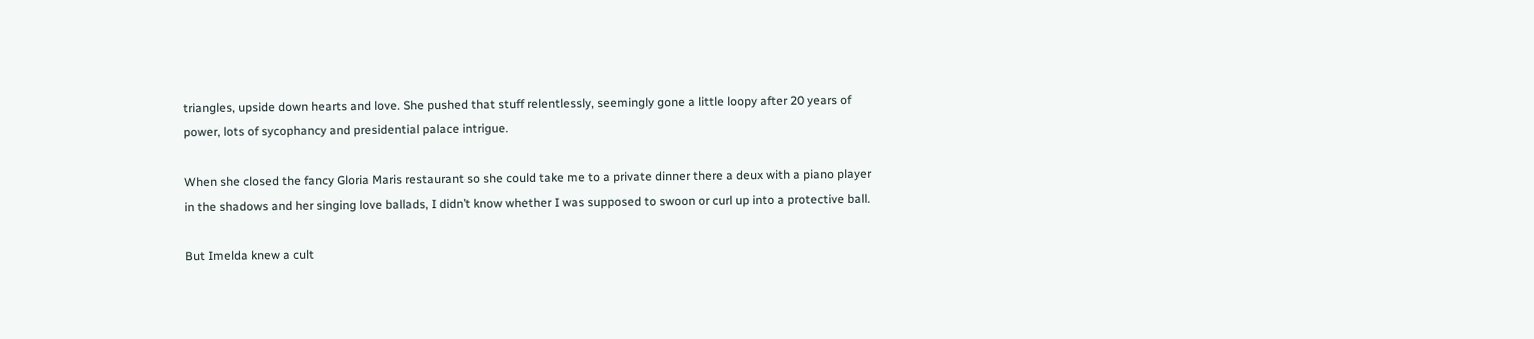triangles, upside down hearts and love. She pushed that stuff relentlessly, seemingly gone a little loopy after 20 years of power, lots of sycophancy and presidential palace intrigue.

When she closed the fancy Gloria Maris restaurant so she could take me to a private dinner there a deux with a piano player in the shadows and her singing love ballads, I didn’t know whether I was supposed to swoon or curl up into a protective ball.

But Imelda knew a cult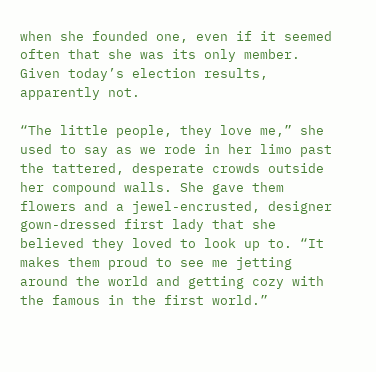when she founded one, even if it seemed often that she was its only member. Given today’s election results, apparently not.

“The little people, they love me,” she used to say as we rode in her limo past the tattered, desperate crowds outside her compound walls. She gave them flowers and a jewel-encrusted, designer gown-dressed first lady that she believed they loved to look up to. “It makes them proud to see me jetting around the world and getting cozy with the famous in the first world.”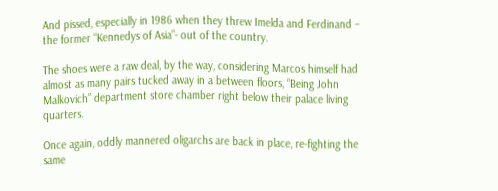And pissed, especially in 1986 when they threw Imelda and Ferdinand – the former “Kennedys of Asia”- out of the country.

The shoes were a raw deal, by the way, considering Marcos himself had almost as many pairs tucked away in a between floors, “Being John Malkovich” department store chamber right below their palace living quarters.

Once again, oddly mannered oligarchs are back in place, re-fighting the same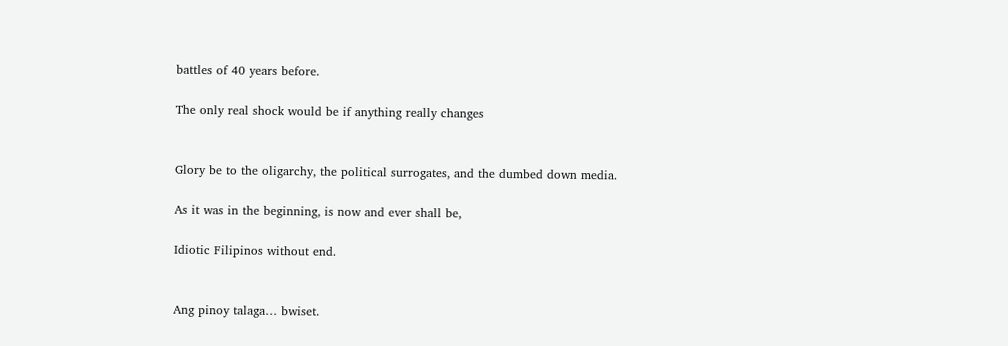battles of 40 years before.

The only real shock would be if anything really changes


Glory be to the oligarchy, the political surrogates, and the dumbed down media.

As it was in the beginning, is now and ever shall be,

Idiotic Filipinos without end.


Ang pinoy talaga… bwiset.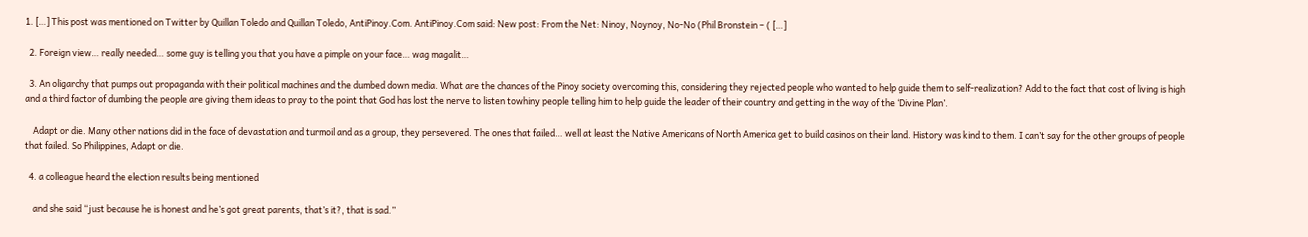1. […] This post was mentioned on Twitter by Quillan Toledo and Quillan Toledo, AntiPinoy.Com. AntiPinoy.Com said: New post: From the Net: Ninoy, Noynoy, No-No (Phil Bronstein – ( […]

  2. Foreign view… really needed… some guy is telling you that you have a pimple on your face… wag magalit…

  3. An oligarchy that pumps out propaganda with their political machines and the dumbed down media. What are the chances of the Pinoy society overcoming this, considering they rejected people who wanted to help guide them to self-realization? Add to the fact that cost of living is high and a third factor of dumbing the people are giving them ideas to pray to the point that God has lost the nerve to listen towhiny people telling him to help guide the leader of their country and getting in the way of the ‘Divine Plan’.

    Adapt or die. Many other nations did in the face of devastation and turmoil and as a group, they persevered. The ones that failed… well at least the Native Americans of North America get to build casinos on their land. History was kind to them. I can’t say for the other groups of people that failed. So Philippines, Adapt or die.

  4. a colleague heard the election results being mentioned

    and she said “just because he is honest and he’s got great parents, that’s it?, that is sad.”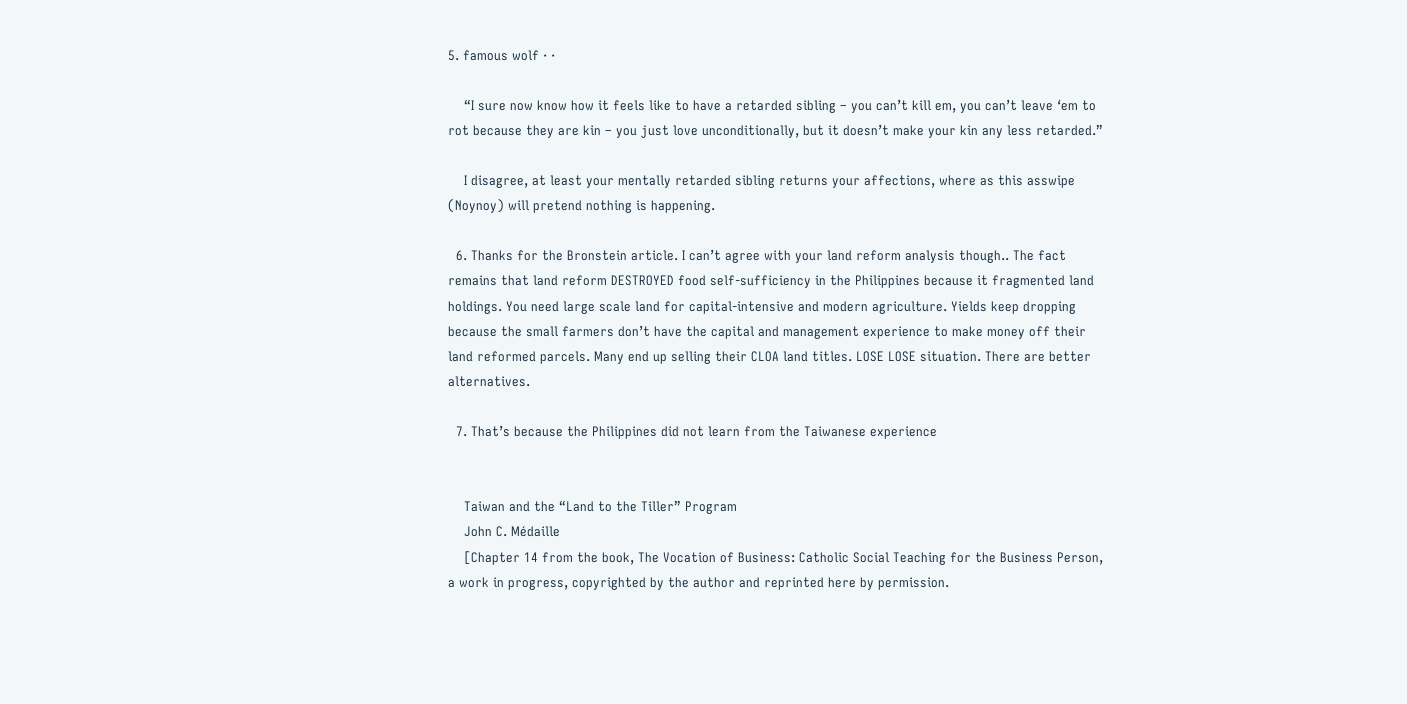5. famous wolf · ·

    “I sure now know how it feels like to have a retarded sibling – you can’t kill em, you can’t leave ‘em to rot because they are kin – you just love unconditionally, but it doesn’t make your kin any less retarded.”

    I disagree, at least your mentally retarded sibling returns your affections, where as this asswipe (Noynoy) will pretend nothing is happening.

  6. Thanks for the Bronstein article. I can’t agree with your land reform analysis though.. The fact remains that land reform DESTROYED food self-sufficiency in the Philippines because it fragmented land holdings. You need large scale land for capital-intensive and modern agriculture. Yields keep dropping because the small farmers don’t have the capital and management experience to make money off their land reformed parcels. Many end up selling their CLOA land titles. LOSE LOSE situation. There are better alternatives.

  7. That’s because the Philippines did not learn from the Taiwanese experience


    Taiwan and the “Land to the Tiller” Program
    John C. Médaille
    [Chapter 14 from the book, The Vocation of Business: Catholic Social Teaching for the Business Person, a work in progress, copyrighted by the author and reprinted here by permission.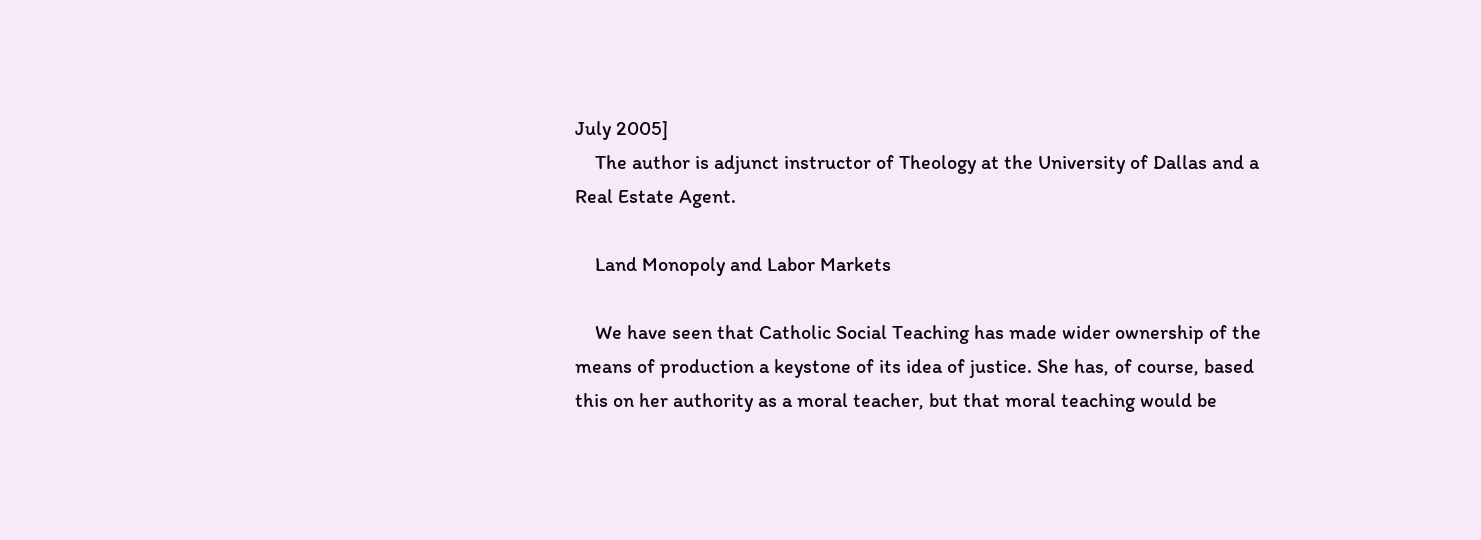July 2005]
    The author is adjunct instructor of Theology at the University of Dallas and a Real Estate Agent.

    Land Monopoly and Labor Markets

    We have seen that Catholic Social Teaching has made wider ownership of the means of production a keystone of its idea of justice. She has, of course, based this on her authority as a moral teacher, but that moral teaching would be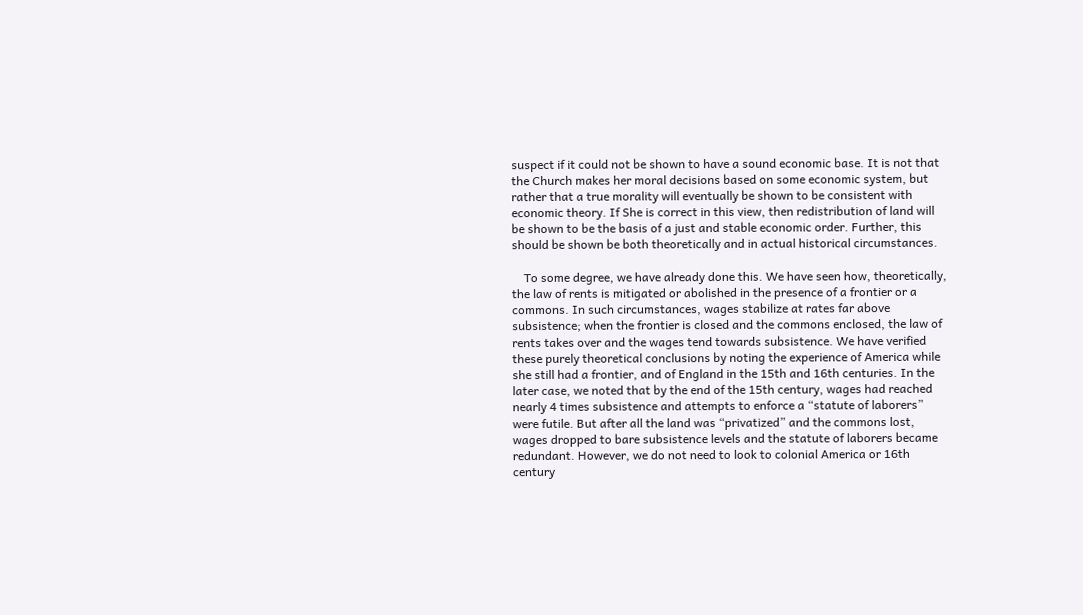suspect if it could not be shown to have a sound economic base. It is not that the Church makes her moral decisions based on some economic system, but rather that a true morality will eventually be shown to be consistent with economic theory. If She is correct in this view, then redistribution of land will be shown to be the basis of a just and stable economic order. Further, this should be shown be both theoretically and in actual historical circumstances.

    To some degree, we have already done this. We have seen how, theoretically, the law of rents is mitigated or abolished in the presence of a frontier or a commons. In such circumstances, wages stabilize at rates far above subsistence; when the frontier is closed and the commons enclosed, the law of rents takes over and the wages tend towards subsistence. We have verified these purely theoretical conclusions by noting the experience of America while she still had a frontier, and of England in the 15th and 16th centuries. In the later case, we noted that by the end of the 15th century, wages had reached nearly 4 times subsistence and attempts to enforce a “statute of laborers” were futile. But after all the land was “privatized” and the commons lost, wages dropped to bare subsistence levels and the statute of laborers became redundant. However, we do not need to look to colonial America or 16th century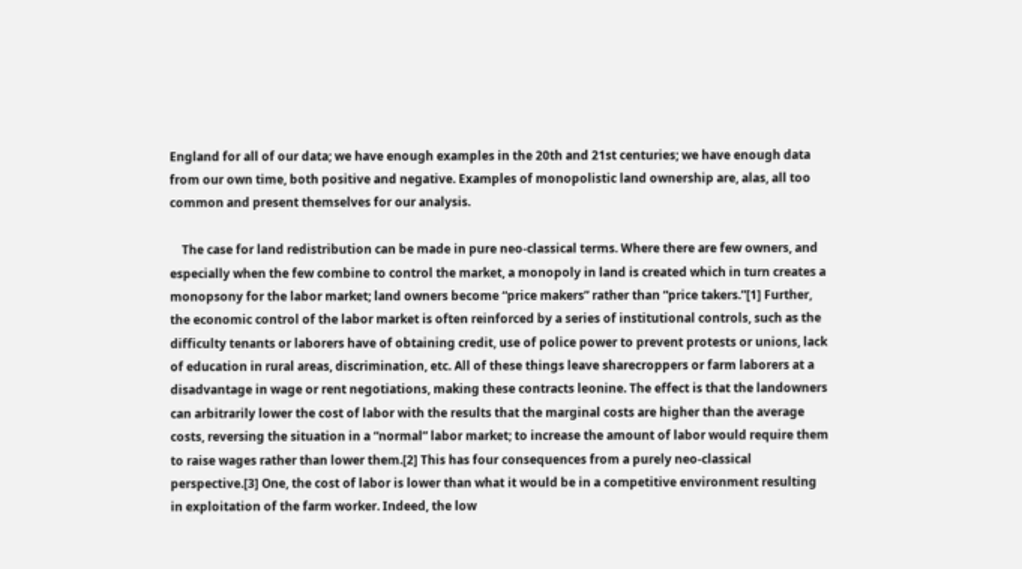England for all of our data; we have enough examples in the 20th and 21st centuries; we have enough data from our own time, both positive and negative. Examples of monopolistic land ownership are, alas, all too common and present themselves for our analysis.

    The case for land redistribution can be made in pure neo-classical terms. Where there are few owners, and especially when the few combine to control the market, a monopoly in land is created which in turn creates a monopsony for the labor market; land owners become “price makers” rather than “price takers.”[1] Further, the economic control of the labor market is often reinforced by a series of institutional controls, such as the difficulty tenants or laborers have of obtaining credit, use of police power to prevent protests or unions, lack of education in rural areas, discrimination, etc. All of these things leave sharecroppers or farm laborers at a disadvantage in wage or rent negotiations, making these contracts leonine. The effect is that the landowners can arbitrarily lower the cost of labor with the results that the marginal costs are higher than the average costs, reversing the situation in a “normal” labor market; to increase the amount of labor would require them to raise wages rather than lower them.[2] This has four consequences from a purely neo-classical perspective.[3] One, the cost of labor is lower than what it would be in a competitive environment resulting in exploitation of the farm worker. Indeed, the low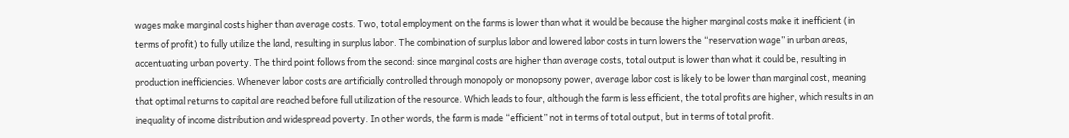wages make marginal costs higher than average costs. Two, total employment on the farms is lower than what it would be because the higher marginal costs make it inefficient (in terms of profit) to fully utilize the land, resulting in surplus labor. The combination of surplus labor and lowered labor costs in turn lowers the “reservation wage” in urban areas, accentuating urban poverty. The third point follows from the second: since marginal costs are higher than average costs, total output is lower than what it could be, resulting in production inefficiencies. Whenever labor costs are artificially controlled through monopoly or monopsony power, average labor cost is likely to be lower than marginal cost, meaning that optimal returns to capital are reached before full utilization of the resource. Which leads to four, although the farm is less efficient, the total profits are higher, which results in an inequality of income distribution and widespread poverty. In other words, the farm is made “efficient” not in terms of total output, but in terms of total profit.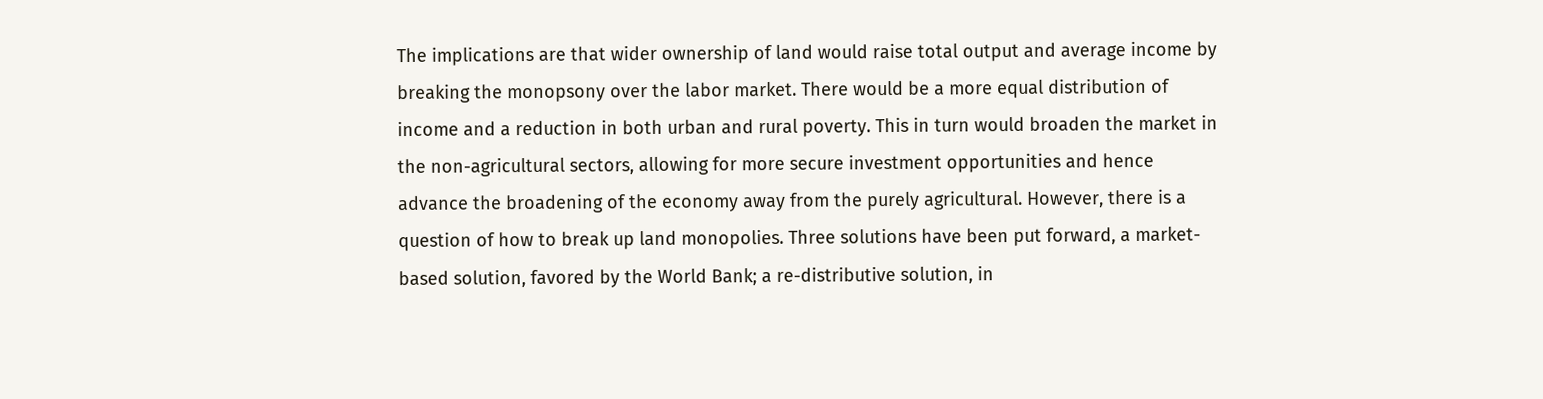The implications are that wider ownership of land would raise total output and average income by breaking the monopsony over the labor market. There would be a more equal distribution of income and a reduction in both urban and rural poverty. This in turn would broaden the market in the non-agricultural sectors, allowing for more secure investment opportunities and hence advance the broadening of the economy away from the purely agricultural. However, there is a question of how to break up land monopolies. Three solutions have been put forward, a market-based solution, favored by the World Bank; a re-distributive solution, in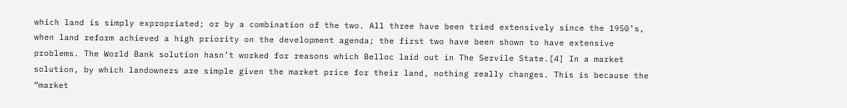which land is simply expropriated; or by a combination of the two. All three have been tried extensively since the 1950’s, when land reform achieved a high priority on the development agenda; the first two have been shown to have extensive problems. The World Bank solution hasn’t worked for reasons which Belloc laid out in The Servile State.[4] In a market solution, by which landowners are simple given the market price for their land, nothing really changes. This is because the “market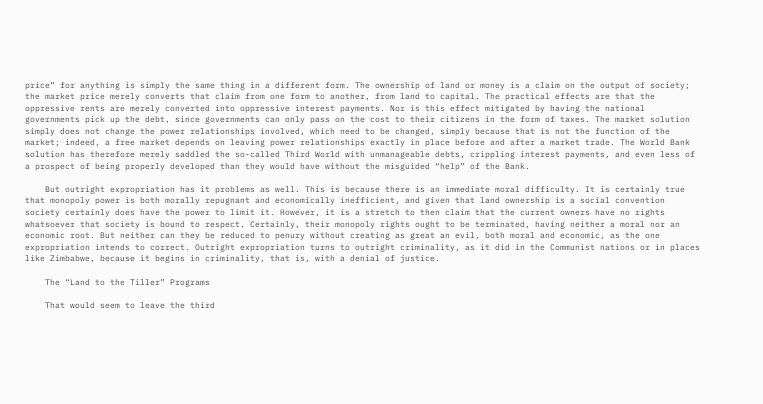price” for anything is simply the same thing in a different form. The ownership of land or money is a claim on the output of society; the market price merely converts that claim from one form to another, from land to capital. The practical effects are that the oppressive rents are merely converted into oppressive interest payments. Nor is this effect mitigated by having the national governments pick up the debt, since governments can only pass on the cost to their citizens in the form of taxes. The market solution simply does not change the power relationships involved, which need to be changed, simply because that is not the function of the market; indeed, a free market depends on leaving power relationships exactly in place before and after a market trade. The World Bank solution has therefore merely saddled the so-called Third World with unmanageable debts, crippling interest payments, and even less of a prospect of being properly developed than they would have without the misguided “help” of the Bank.

    But outright expropriation has it problems as well. This is because there is an immediate moral difficulty. It is certainly true that monopoly power is both morally repugnant and economically inefficient, and given that land ownership is a social convention society certainly does have the power to limit it. However, it is a stretch to then claim that the current owners have no rights whatsoever that society is bound to respect. Certainly, their monopoly rights ought to be terminated, having neither a moral nor an economic root. But neither can they be reduced to penury without creating as great an evil, both moral and economic, as the one expropriation intends to correct. Outright expropriation turns to outright criminality, as it did in the Communist nations or in places like Zimbabwe, because it begins in criminality, that is, with a denial of justice.

    The “Land to the Tiller” Programs

    That would seem to leave the third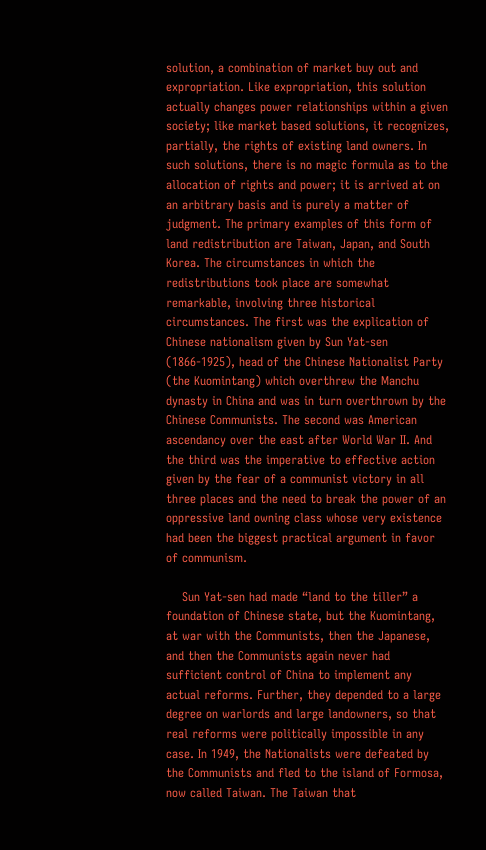solution, a combination of market buy out and expropriation. Like expropriation, this solution actually changes power relationships within a given society; like market based solutions, it recognizes, partially, the rights of existing land owners. In such solutions, there is no magic formula as to the allocation of rights and power; it is arrived at on an arbitrary basis and is purely a matter of judgment. The primary examples of this form of land redistribution are Taiwan, Japan, and South Korea. The circumstances in which the redistributions took place are somewhat remarkable, involving three historical circumstances. The first was the explication of Chinese nationalism given by Sun Yat-sen (1866-1925), head of the Chinese Nationalist Party (the Kuomintang) which overthrew the Manchu dynasty in China and was in turn overthrown by the Chinese Communists. The second was American ascendancy over the east after World War II. And the third was the imperative to effective action given by the fear of a communist victory in all three places and the need to break the power of an oppressive land owning class whose very existence had been the biggest practical argument in favor of communism.

    Sun Yat-sen had made “land to the tiller” a foundation of Chinese state, but the Kuomintang, at war with the Communists, then the Japanese, and then the Communists again never had sufficient control of China to implement any actual reforms. Further, they depended to a large degree on warlords and large landowners, so that real reforms were politically impossible in any case. In 1949, the Nationalists were defeated by the Communists and fled to the island of Formosa, now called Taiwan. The Taiwan that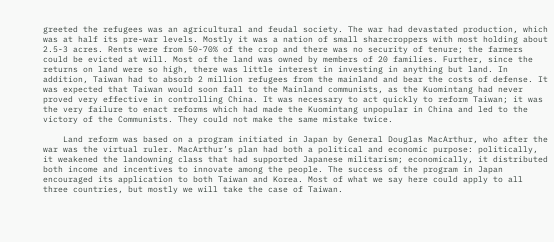greeted the refugees was an agricultural and feudal society. The war had devastated production, which was at half its pre-war levels. Mostly it was a nation of small sharecroppers with most holding about 2.5-3 acres. Rents were from 50-70% of the crop and there was no security of tenure; the farmers could be evicted at will. Most of the land was owned by members of 20 families. Further, since the returns on land were so high, there was little interest in investing in anything but land. In addition, Taiwan had to absorb 2 million refugees from the mainland and bear the costs of defense. It was expected that Taiwan would soon fall to the Mainland communists, as the Kuomintang had never proved very effective in controlling China. It was necessary to act quickly to reform Taiwan; it was the very failure to enact reforms which had made the Kuomintang unpopular in China and led to the victory of the Communists. They could not make the same mistake twice.

    Land reform was based on a program initiated in Japan by General Douglas MacArthur, who after the war was the virtual ruler. MacArthur’s plan had both a political and economic purpose: politically, it weakened the landowning class that had supported Japanese militarism; economically, it distributed both income and incentives to innovate among the people. The success of the program in Japan encouraged its application to both Taiwan and Korea. Most of what we say here could apply to all three countries, but mostly we will take the case of Taiwan.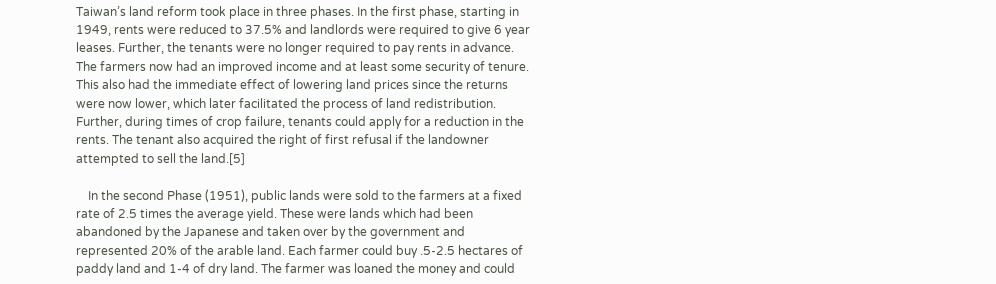Taiwan’s land reform took place in three phases. In the first phase, starting in 1949, rents were reduced to 37.5% and landlords were required to give 6 year leases. Further, the tenants were no longer required to pay rents in advance. The farmers now had an improved income and at least some security of tenure. This also had the immediate effect of lowering land prices since the returns were now lower, which later facilitated the process of land redistribution. Further, during times of crop failure, tenants could apply for a reduction in the rents. The tenant also acquired the right of first refusal if the landowner attempted to sell the land.[5]

    In the second Phase (1951), public lands were sold to the farmers at a fixed rate of 2.5 times the average yield. These were lands which had been abandoned by the Japanese and taken over by the government and represented 20% of the arable land. Each farmer could buy .5-2.5 hectares of paddy land and 1-4 of dry land. The farmer was loaned the money and could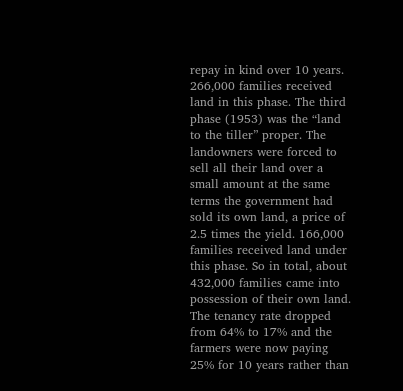repay in kind over 10 years. 266,000 families received land in this phase. The third phase (1953) was the “land to the tiller” proper. The landowners were forced to sell all their land over a small amount at the same terms the government had sold its own land, a price of 2.5 times the yield. 166,000 families received land under this phase. So in total, about 432,000 families came into possession of their own land. The tenancy rate dropped from 64% to 17% and the farmers were now paying 25% for 10 years rather than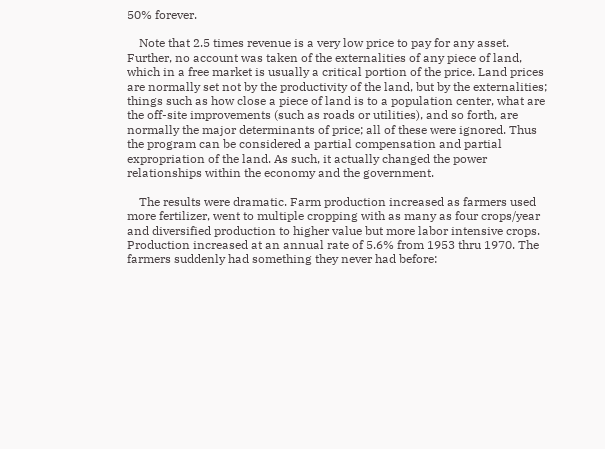50% forever.

    Note that 2.5 times revenue is a very low price to pay for any asset. Further, no account was taken of the externalities of any piece of land, which in a free market is usually a critical portion of the price. Land prices are normally set not by the productivity of the land, but by the externalities; things such as how close a piece of land is to a population center, what are the off-site improvements (such as roads or utilities), and so forth, are normally the major determinants of price; all of these were ignored. Thus the program can be considered a partial compensation and partial expropriation of the land. As such, it actually changed the power relationships within the economy and the government.

    The results were dramatic. Farm production increased as farmers used more fertilizer, went to multiple cropping with as many as four crops/year and diversified production to higher value but more labor intensive crops. Production increased at an annual rate of 5.6% from 1953 thru 1970. The farmers suddenly had something they never had before: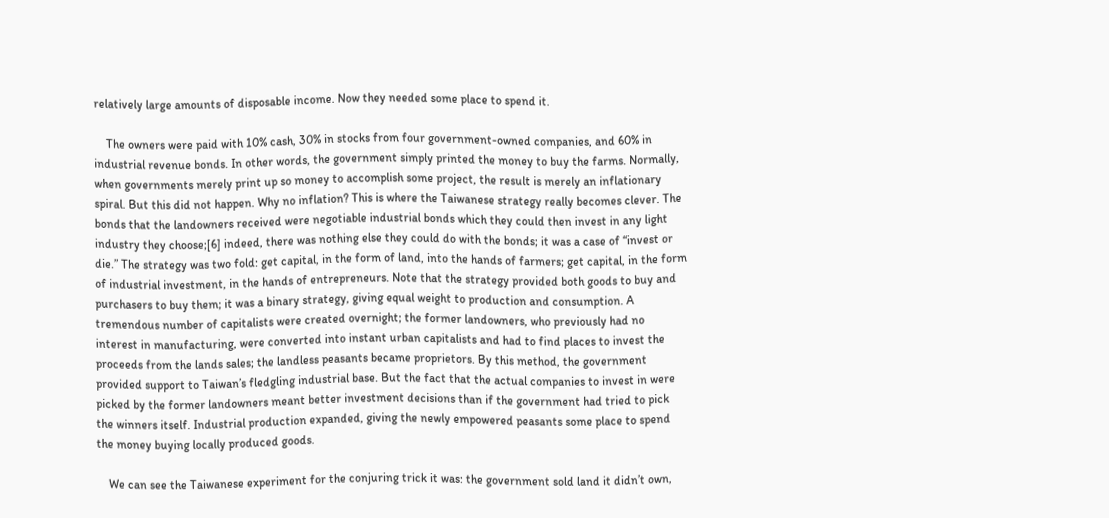relatively large amounts of disposable income. Now they needed some place to spend it.

    The owners were paid with 10% cash, 30% in stocks from four government-owned companies, and 60% in industrial revenue bonds. In other words, the government simply printed the money to buy the farms. Normally, when governments merely print up so money to accomplish some project, the result is merely an inflationary spiral. But this did not happen. Why no inflation? This is where the Taiwanese strategy really becomes clever. The bonds that the landowners received were negotiable industrial bonds which they could then invest in any light industry they choose;[6] indeed, there was nothing else they could do with the bonds; it was a case of “invest or die.” The strategy was two fold: get capital, in the form of land, into the hands of farmers; get capital, in the form of industrial investment, in the hands of entrepreneurs. Note that the strategy provided both goods to buy and purchasers to buy them; it was a binary strategy, giving equal weight to production and consumption. A tremendous number of capitalists were created overnight; the former landowners, who previously had no interest in manufacturing, were converted into instant urban capitalists and had to find places to invest the proceeds from the lands sales; the landless peasants became proprietors. By this method, the government provided support to Taiwan’s fledgling industrial base. But the fact that the actual companies to invest in were picked by the former landowners meant better investment decisions than if the government had tried to pick the winners itself. Industrial production expanded, giving the newly empowered peasants some place to spend the money buying locally produced goods.

    We can see the Taiwanese experiment for the conjuring trick it was: the government sold land it didn’t own,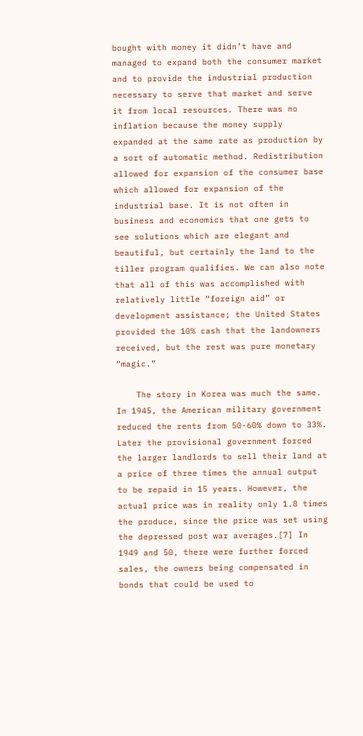bought with money it didn’t have and managed to expand both the consumer market and to provide the industrial production necessary to serve that market and serve it from local resources. There was no inflation because the money supply expanded at the same rate as production by a sort of automatic method. Redistribution allowed for expansion of the consumer base which allowed for expansion of the industrial base. It is not often in business and economics that one gets to see solutions which are elegant and beautiful, but certainly the land to the tiller program qualifies. We can also note that all of this was accomplished with relatively little “foreign aid” or development assistance; the United States provided the 10% cash that the landowners received, but the rest was pure monetary “magic.”

    The story in Korea was much the same. In 1945, the American military government reduced the rents from 50-60% down to 33%. Later the provisional government forced the larger landlords to sell their land at a price of three times the annual output to be repaid in 15 years. However, the actual price was in reality only 1.8 times the produce, since the price was set using the depressed post war averages.[7] In 1949 and 50, there were further forced sales, the owners being compensated in bonds that could be used to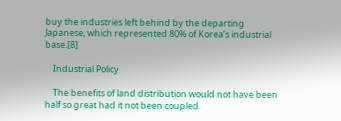buy the industries left behind by the departing Japanese, which represented 80% of Korea’s industrial base.[8]

    Industrial Policy

    The benefits of land distribution would not have been half so great had it not been coupled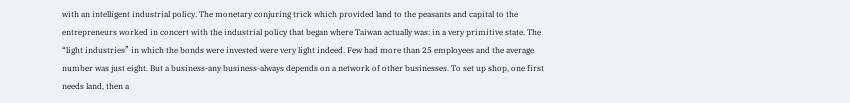with an intelligent industrial policy. The monetary conjuring trick which provided land to the peasants and capital to the entrepreneurs worked in concert with the industrial policy that began where Taiwan actually was: in a very primitive state. The “light industries” in which the bonds were invested were very light indeed. Few had more than 25 employees and the average number was just eight. But a business-any business-always depends on a network of other businesses. To set up shop, one first needs land, then a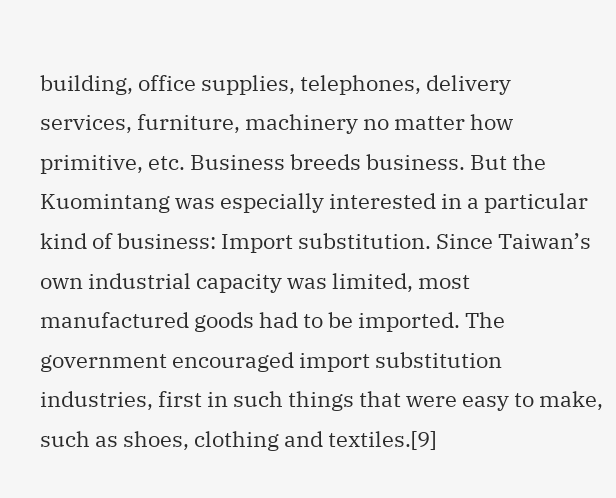building, office supplies, telephones, delivery services, furniture, machinery no matter how primitive, etc. Business breeds business. But the Kuomintang was especially interested in a particular kind of business: Import substitution. Since Taiwan’s own industrial capacity was limited, most manufactured goods had to be imported. The government encouraged import substitution industries, first in such things that were easy to make, such as shoes, clothing and textiles.[9]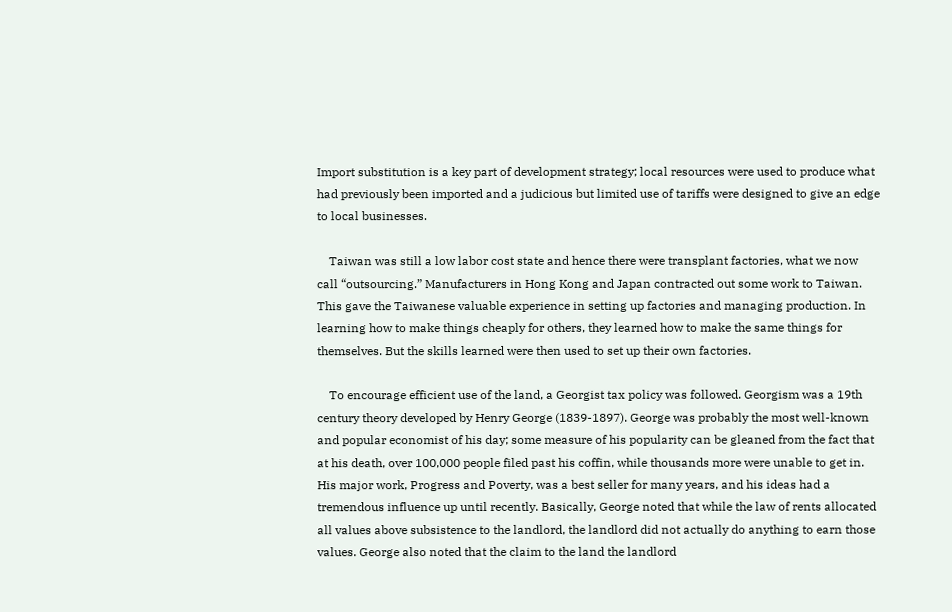Import substitution is a key part of development strategy; local resources were used to produce what had previously been imported and a judicious but limited use of tariffs were designed to give an edge to local businesses.

    Taiwan was still a low labor cost state and hence there were transplant factories, what we now call “outsourcing.” Manufacturers in Hong Kong and Japan contracted out some work to Taiwan. This gave the Taiwanese valuable experience in setting up factories and managing production. In learning how to make things cheaply for others, they learned how to make the same things for themselves. But the skills learned were then used to set up their own factories.

    To encourage efficient use of the land, a Georgist tax policy was followed. Georgism was a 19th century theory developed by Henry George (1839-1897). George was probably the most well-known and popular economist of his day; some measure of his popularity can be gleaned from the fact that at his death, over 100,000 people filed past his coffin, while thousands more were unable to get in. His major work, Progress and Poverty, was a best seller for many years, and his ideas had a tremendous influence up until recently. Basically, George noted that while the law of rents allocated all values above subsistence to the landlord, the landlord did not actually do anything to earn those values. George also noted that the claim to the land the landlord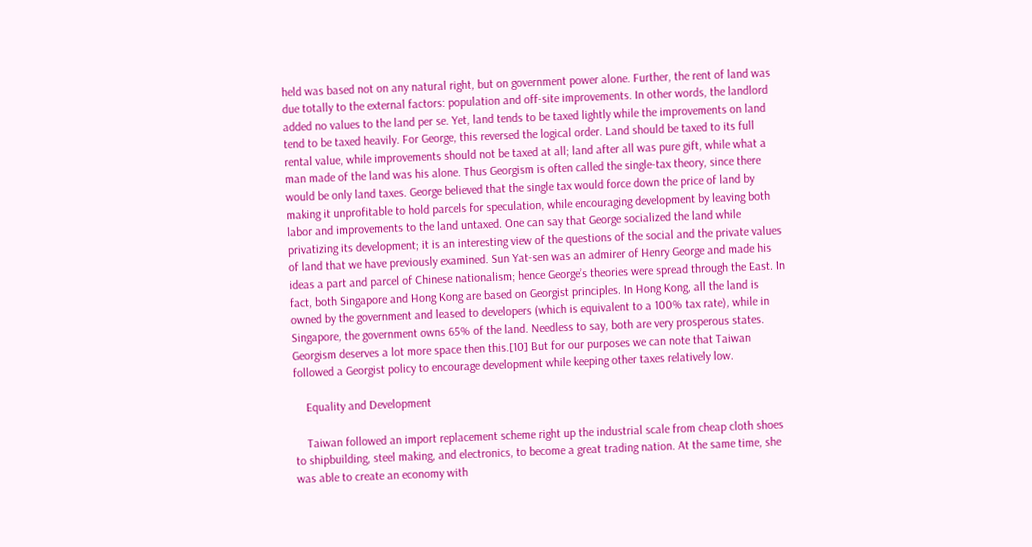held was based not on any natural right, but on government power alone. Further, the rent of land was due totally to the external factors: population and off-site improvements. In other words, the landlord added no values to the land per se. Yet, land tends to be taxed lightly while the improvements on land tend to be taxed heavily. For George, this reversed the logical order. Land should be taxed to its full rental value, while improvements should not be taxed at all; land after all was pure gift, while what a man made of the land was his alone. Thus Georgism is often called the single-tax theory, since there would be only land taxes. George believed that the single tax would force down the price of land by making it unprofitable to hold parcels for speculation, while encouraging development by leaving both labor and improvements to the land untaxed. One can say that George socialized the land while privatizing its development; it is an interesting view of the questions of the social and the private values of land that we have previously examined. Sun Yat-sen was an admirer of Henry George and made his ideas a part and parcel of Chinese nationalism; hence George’s theories were spread through the East. In fact, both Singapore and Hong Kong are based on Georgist principles. In Hong Kong, all the land is owned by the government and leased to developers (which is equivalent to a 100% tax rate), while in Singapore, the government owns 65% of the land. Needless to say, both are very prosperous states. Georgism deserves a lot more space then this.[10] But for our purposes we can note that Taiwan followed a Georgist policy to encourage development while keeping other taxes relatively low.

    Equality and Development

    Taiwan followed an import replacement scheme right up the industrial scale from cheap cloth shoes to shipbuilding, steel making, and electronics, to become a great trading nation. At the same time, she was able to create an economy with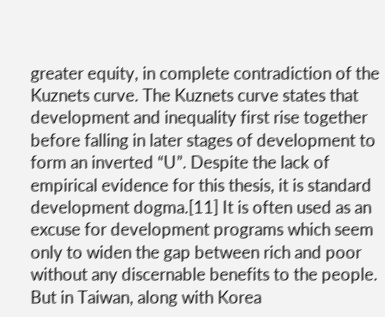greater equity, in complete contradiction of the Kuznets curve. The Kuznets curve states that development and inequality first rise together before falling in later stages of development to form an inverted “U”. Despite the lack of empirical evidence for this thesis, it is standard development dogma.[11] It is often used as an excuse for development programs which seem only to widen the gap between rich and poor without any discernable benefits to the people. But in Taiwan, along with Korea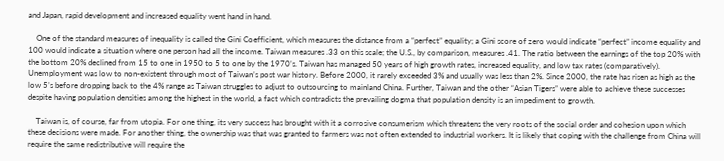and Japan, rapid development and increased equality went hand in hand.

    One of the standard measures of inequality is called the Gini Coefficient, which measures the distance from a “perfect” equality; a Gini score of zero would indicate “perfect” income equality and 100 would indicate a situation where one person had all the income. Taiwan measures .33 on this scale; the U.S., by comparison, measures .41. The ratio between the earnings of the top 20% with the bottom 20% declined from 15 to one in 1950 to 5 to one by the 1970’s. Taiwan has managed 50 years of high growth rates, increased equality, and low tax rates (comparatively). Unemployment was low to non-existent through most of Taiwan’s post war history. Before 2000, it rarely exceeded 3% and usually was less than 2%. Since 2000, the rate has risen as high as the low 5’s before dropping back to the 4% range as Taiwan struggles to adjust to outsourcing to mainland China. Further, Taiwan and the other “Asian Tigers” were able to achieve these successes despite having population densities among the highest in the world, a fact which contradicts the prevailing dogma that population density is an impediment to growth.

    Taiwan is, of course, far from utopia. For one thing, its very success has brought with it a corrosive consumerism which threatens the very roots of the social order and cohesion upon which these decisions were made. For another thing, the ownership was that was granted to farmers was not often extended to industrial workers. It is likely that coping with the challenge from China will require the same redistributive will require the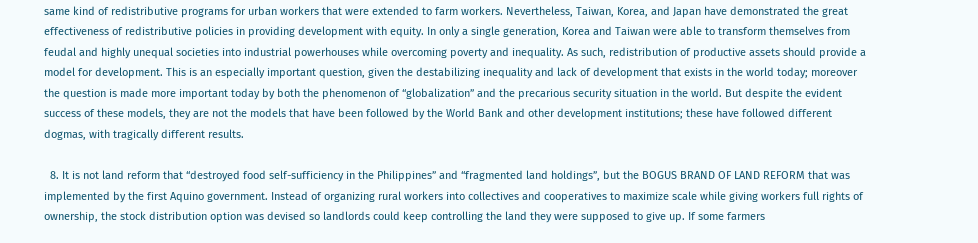same kind of redistributive programs for urban workers that were extended to farm workers. Nevertheless, Taiwan, Korea, and Japan have demonstrated the great effectiveness of redistributive policies in providing development with equity. In only a single generation, Korea and Taiwan were able to transform themselves from feudal and highly unequal societies into industrial powerhouses while overcoming poverty and inequality. As such, redistribution of productive assets should provide a model for development. This is an especially important question, given the destabilizing inequality and lack of development that exists in the world today; moreover the question is made more important today by both the phenomenon of “globalization” and the precarious security situation in the world. But despite the evident success of these models, they are not the models that have been followed by the World Bank and other development institutions; these have followed different dogmas, with tragically different results.

  8. It is not land reform that “destroyed food self-sufficiency in the Philippines” and “fragmented land holdings”, but the BOGUS BRAND OF LAND REFORM that was implemented by the first Aquino government. Instead of organizing rural workers into collectives and cooperatives to maximize scale while giving workers full rights of ownership, the stock distribution option was devised so landlords could keep controlling the land they were supposed to give up. If some farmers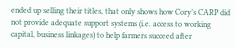ended up selling their titles, that only shows how Cory’s CARP did not provide adequate support systems (i.e. access to working capital, business linkages) to help farmers succeed after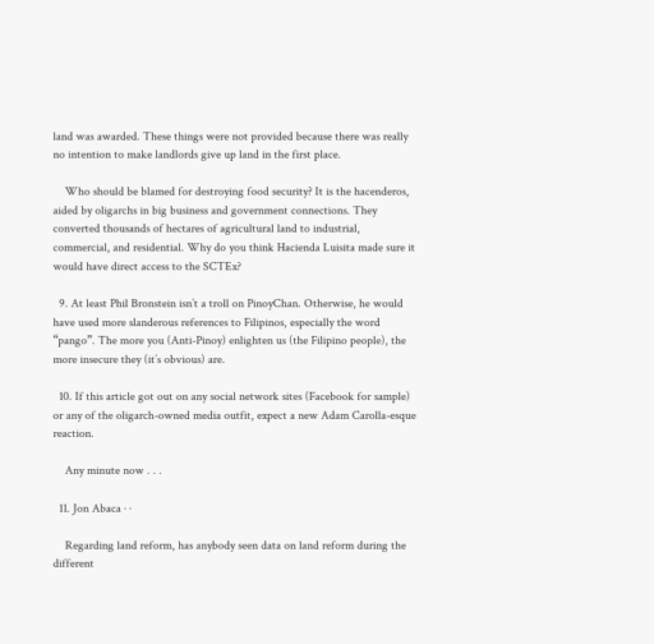land was awarded. These things were not provided because there was really no intention to make landlords give up land in the first place.

    Who should be blamed for destroying food security? It is the hacenderos, aided by oligarchs in big business and government connections. They converted thousands of hectares of agricultural land to industrial, commercial, and residential. Why do you think Hacienda Luisita made sure it would have direct access to the SCTEx?

  9. At least Phil Bronstein isn’t a troll on PinoyChan. Otherwise, he would have used more slanderous references to Filipinos, especially the word “pango”. The more you (Anti-Pinoy) enlighten us (the Filipino people), the more insecure they (it’s obvious) are.

  10. If this article got out on any social network sites (Facebook for sample) or any of the oligarch-owned media outfit, expect a new Adam Carolla-esque reaction.

    Any minute now . . .

  11. Jon Abaca · ·

    Regarding land reform, has anybody seen data on land reform during the different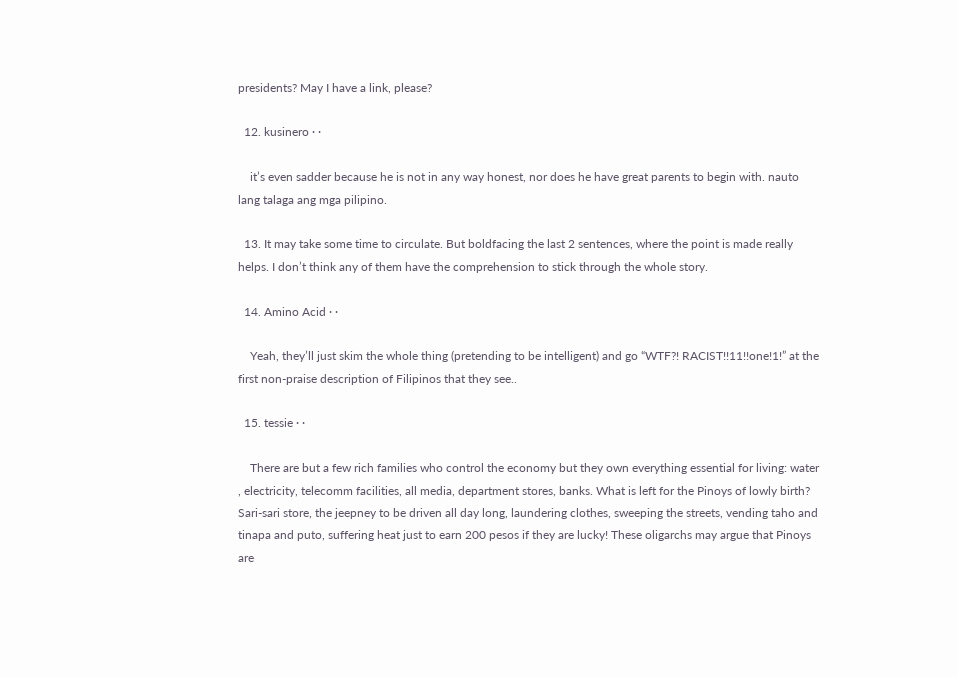presidents? May I have a link, please?

  12. kusinero · ·

    it’s even sadder because he is not in any way honest, nor does he have great parents to begin with. nauto lang talaga ang mga pilipino.

  13. It may take some time to circulate. But boldfacing the last 2 sentences, where the point is made really helps. I don’t think any of them have the comprehension to stick through the whole story.

  14. Amino Acid · ·

    Yeah, they’ll just skim the whole thing (pretending to be intelligent) and go “WTF?! RACIST!!11!!one!1!” at the first non-praise description of Filipinos that they see..

  15. tessie · ·

    There are but a few rich families who control the economy but they own everything essential for living: water , electricity, telecomm facilities, all media, department stores, banks. What is left for the Pinoys of lowly birth? Sari-sari store, the jeepney to be driven all day long, laundering clothes, sweeping the streets, vending taho and tinapa and puto, suffering heat just to earn 200 pesos if they are lucky! These oligarchs may argue that Pinoys are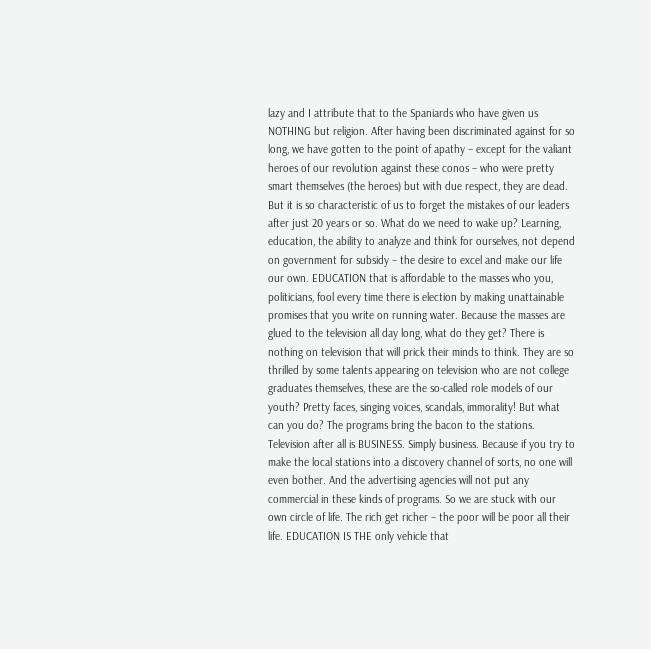lazy and I attribute that to the Spaniards who have given us NOTHING but religion. After having been discriminated against for so long, we have gotten to the point of apathy – except for the valiant heroes of our revolution against these conos – who were pretty smart themselves (the heroes) but with due respect, they are dead. But it is so characteristic of us to forget the mistakes of our leaders after just 20 years or so. What do we need to wake up? Learning, education, the ability to analyze and think for ourselves, not depend on government for subsidy – the desire to excel and make our life our own. EDUCATION that is affordable to the masses who you, politicians, fool every time there is election by making unattainable promises that you write on running water. Because the masses are glued to the television all day long, what do they get? There is nothing on television that will prick their minds to think. They are so thrilled by some talents appearing on television who are not college graduates themselves, these are the so-called role models of our youth? Pretty faces, singing voices, scandals, immorality! But what can you do? The programs bring the bacon to the stations. Television after all is BUSINESS. Simply business. Because if you try to make the local stations into a discovery channel of sorts, no one will even bother. And the advertising agencies will not put any commercial in these kinds of programs. So we are stuck with our own circle of life. The rich get richer – the poor will be poor all their life. EDUCATION IS THE only vehicle that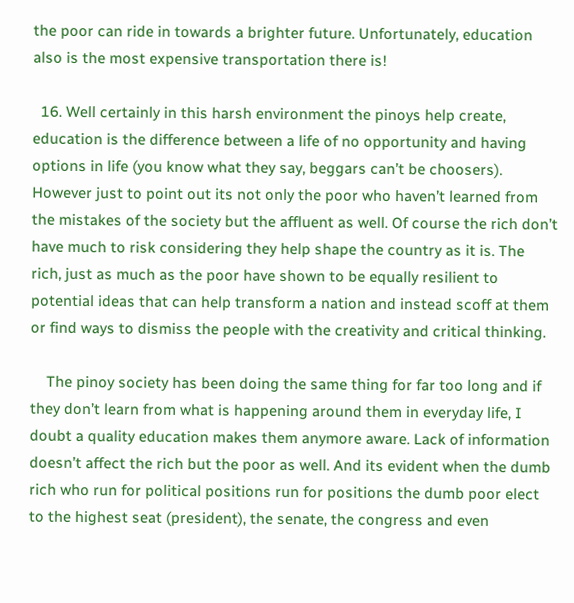the poor can ride in towards a brighter future. Unfortunately, education also is the most expensive transportation there is!

  16. Well certainly in this harsh environment the pinoys help create, education is the difference between a life of no opportunity and having options in life (you know what they say, beggars can’t be choosers). However just to point out its not only the poor who haven’t learned from the mistakes of the society but the affluent as well. Of course the rich don’t have much to risk considering they help shape the country as it is. The rich, just as much as the poor have shown to be equally resilient to potential ideas that can help transform a nation and instead scoff at them or find ways to dismiss the people with the creativity and critical thinking.

    The pinoy society has been doing the same thing for far too long and if they don’t learn from what is happening around them in everyday life, I doubt a quality education makes them anymore aware. Lack of information doesn’t affect the rich but the poor as well. And its evident when the dumb rich who run for political positions run for positions the dumb poor elect to the highest seat (president), the senate, the congress and even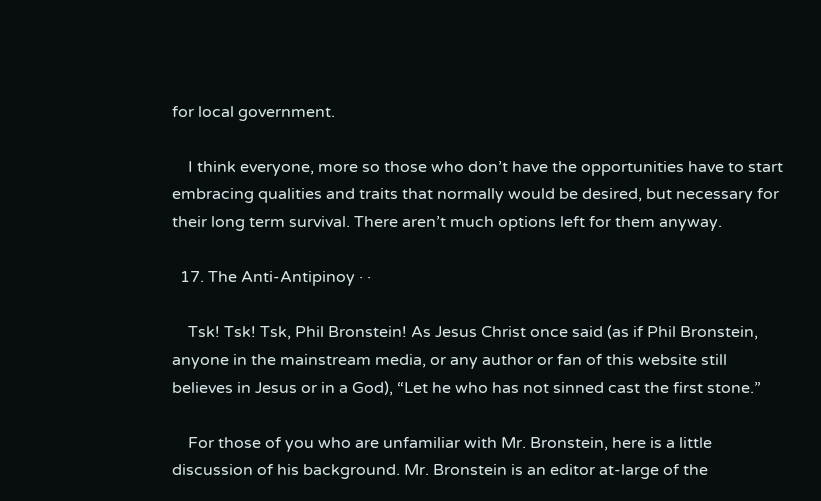for local government.

    I think everyone, more so those who don’t have the opportunities have to start embracing qualities and traits that normally would be desired, but necessary for their long term survival. There aren’t much options left for them anyway.

  17. The Anti-Antipinoy · ·

    Tsk! Tsk! Tsk, Phil Bronstein! As Jesus Christ once said (as if Phil Bronstein, anyone in the mainstream media, or any author or fan of this website still believes in Jesus or in a God), “Let he who has not sinned cast the first stone.”

    For those of you who are unfamiliar with Mr. Bronstein, here is a little discussion of his background. Mr. Bronstein is an editor at-large of the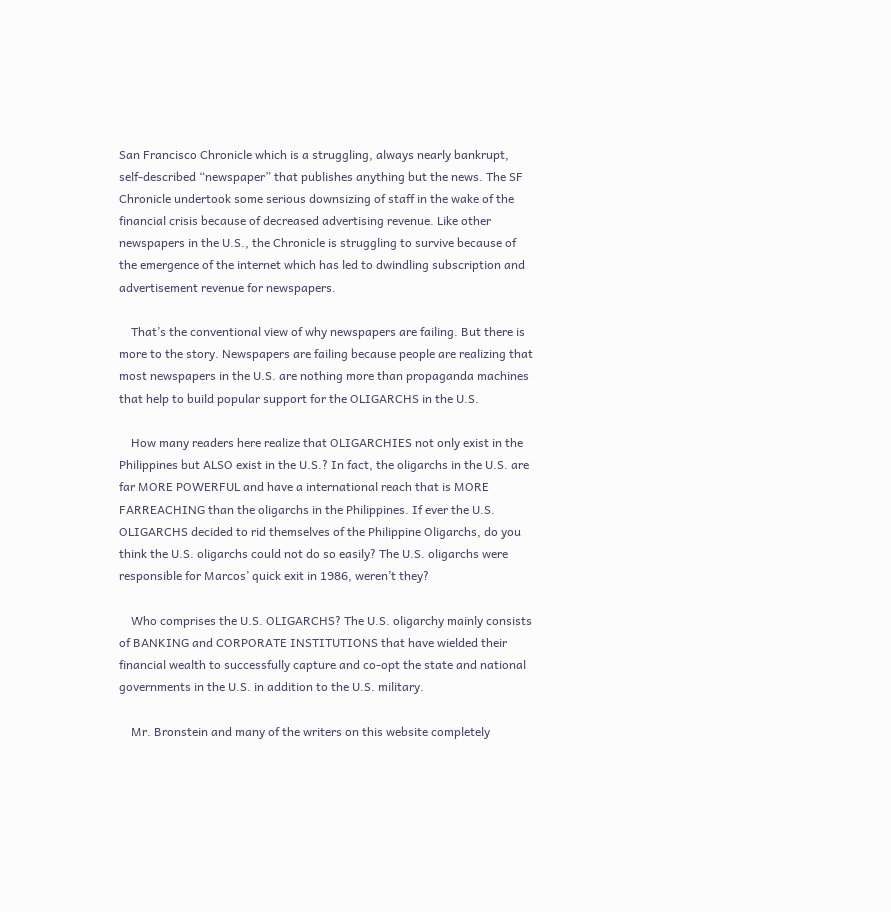San Francisco Chronicle which is a struggling, always nearly bankrupt, self-described “newspaper” that publishes anything but the news. The SF Chronicle undertook some serious downsizing of staff in the wake of the financial crisis because of decreased advertising revenue. Like other newspapers in the U.S., the Chronicle is struggling to survive because of the emergence of the internet which has led to dwindling subscription and advertisement revenue for newspapers.

    That’s the conventional view of why newspapers are failing. But there is more to the story. Newspapers are failing because people are realizing that most newspapers in the U.S. are nothing more than propaganda machines that help to build popular support for the OLIGARCHS in the U.S.

    How many readers here realize that OLIGARCHIES not only exist in the Philippines but ALSO exist in the U.S.? In fact, the oligarchs in the U.S. are far MORE POWERFUL and have a international reach that is MORE FARREACHING than the oligarchs in the Philippines. If ever the U.S. OLIGARCHS decided to rid themselves of the Philippine Oligarchs, do you think the U.S. oligarchs could not do so easily? The U.S. oligarchs were responsible for Marcos’ quick exit in 1986, weren’t they?

    Who comprises the U.S. OLIGARCHS? The U.S. oligarchy mainly consists of BANKING and CORPORATE INSTITUTIONS that have wielded their financial wealth to successfully capture and co-opt the state and national governments in the U.S. in addition to the U.S. military.

    Mr. Bronstein and many of the writers on this website completely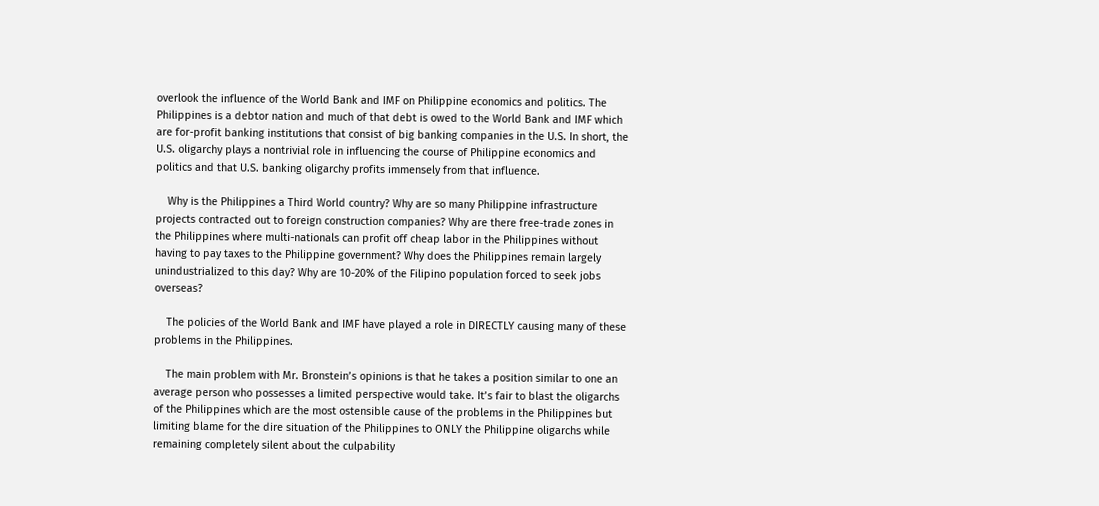overlook the influence of the World Bank and IMF on Philippine economics and politics. The Philippines is a debtor nation and much of that debt is owed to the World Bank and IMF which are for-profit banking institutions that consist of big banking companies in the U.S. In short, the U.S. oligarchy plays a nontrivial role in influencing the course of Philippine economics and politics and that U.S. banking oligarchy profits immensely from that influence.

    Why is the Philippines a Third World country? Why are so many Philippine infrastructure projects contracted out to foreign construction companies? Why are there free-trade zones in the Philippines where multi-nationals can profit off cheap labor in the Philippines without having to pay taxes to the Philippine government? Why does the Philippines remain largely unindustrialized to this day? Why are 10-20% of the Filipino population forced to seek jobs overseas?

    The policies of the World Bank and IMF have played a role in DIRECTLY causing many of these problems in the Philippines.

    The main problem with Mr. Bronstein’s opinions is that he takes a position similar to one an average person who possesses a limited perspective would take. It’s fair to blast the oligarchs of the Philippines which are the most ostensible cause of the problems in the Philippines but limiting blame for the dire situation of the Philippines to ONLY the Philippine oligarchs while remaining completely silent about the culpability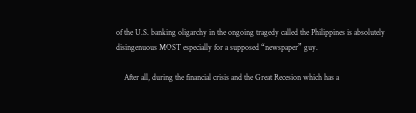of the U.S. banking oligarchy in the ongoing tragedy called the Philippines is absolutely disingenuous MOST especially for a supposed “newspaper” guy.

    After all, during the financial crisis and the Great Recesion which has a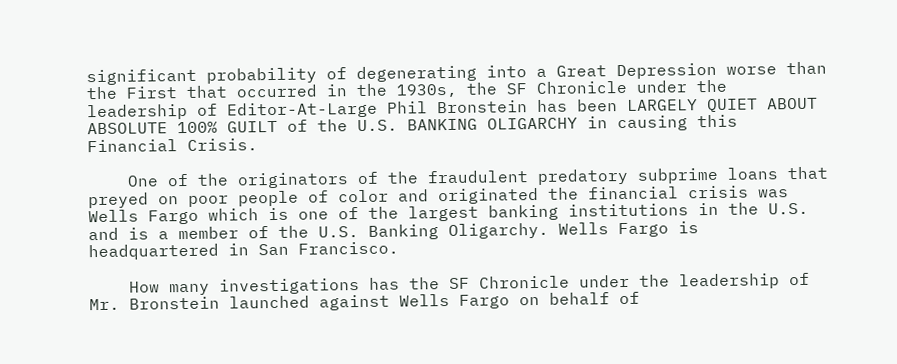significant probability of degenerating into a Great Depression worse than the First that occurred in the 1930s, the SF Chronicle under the leadership of Editor-At-Large Phil Bronstein has been LARGELY QUIET ABOUT ABSOLUTE 100% GUILT of the U.S. BANKING OLIGARCHY in causing this Financial Crisis.

    One of the originators of the fraudulent predatory subprime loans that preyed on poor people of color and originated the financial crisis was Wells Fargo which is one of the largest banking institutions in the U.S. and is a member of the U.S. Banking Oligarchy. Wells Fargo is headquartered in San Francisco.

    How many investigations has the SF Chronicle under the leadership of Mr. Bronstein launched against Wells Fargo on behalf of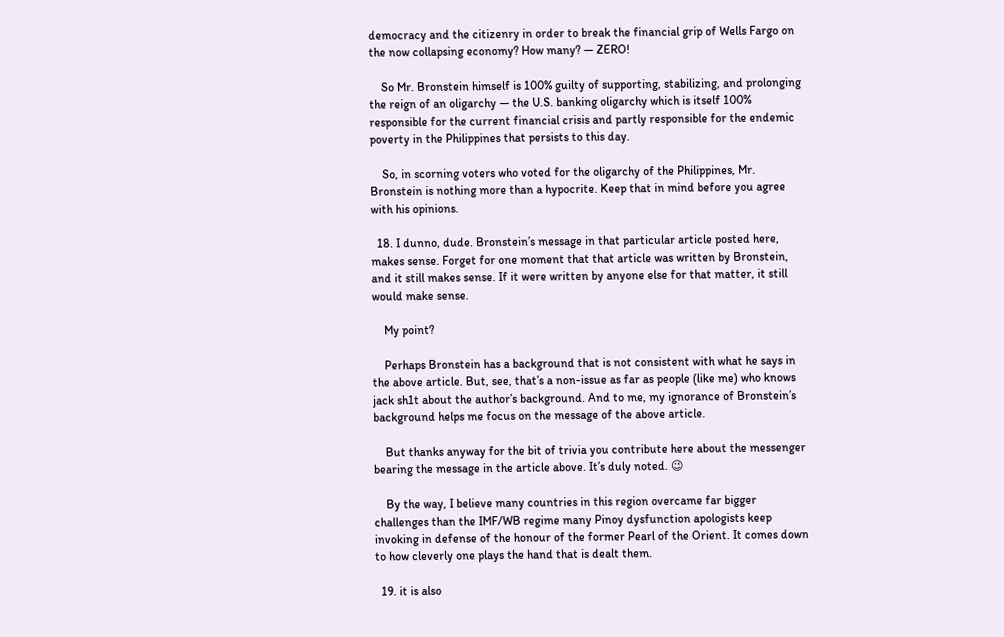democracy and the citizenry in order to break the financial grip of Wells Fargo on the now collapsing economy? How many? — ZERO!

    So Mr. Bronstein himself is 100% guilty of supporting, stabilizing, and prolonging the reign of an oligarchy — the U.S. banking oligarchy which is itself 100% responsible for the current financial crisis and partly responsible for the endemic poverty in the Philippines that persists to this day.

    So, in scorning voters who voted for the oligarchy of the Philippines, Mr. Bronstein is nothing more than a hypocrite. Keep that in mind before you agree with his opinions.

  18. I dunno, dude. Bronstein’s message in that particular article posted here, makes sense. Forget for one moment that that article was written by Bronstein, and it still makes sense. If it were written by anyone else for that matter, it still would make sense.

    My point?

    Perhaps Bronstein has a background that is not consistent with what he says in the above article. But, see, that’s a non-issue as far as people (like me) who knows jack sh1t about the author’s background. And to me, my ignorance of Bronstein’s background helps me focus on the message of the above article.

    But thanks anyway for the bit of trivia you contribute here about the messenger bearing the message in the article above. It’s duly noted. 😉

    By the way, I believe many countries in this region overcame far bigger challenges than the IMF/WB regime many Pinoy dysfunction apologists keep invoking in defense of the honour of the former Pearl of the Orient. It comes down to how cleverly one plays the hand that is dealt them.

  19. it is also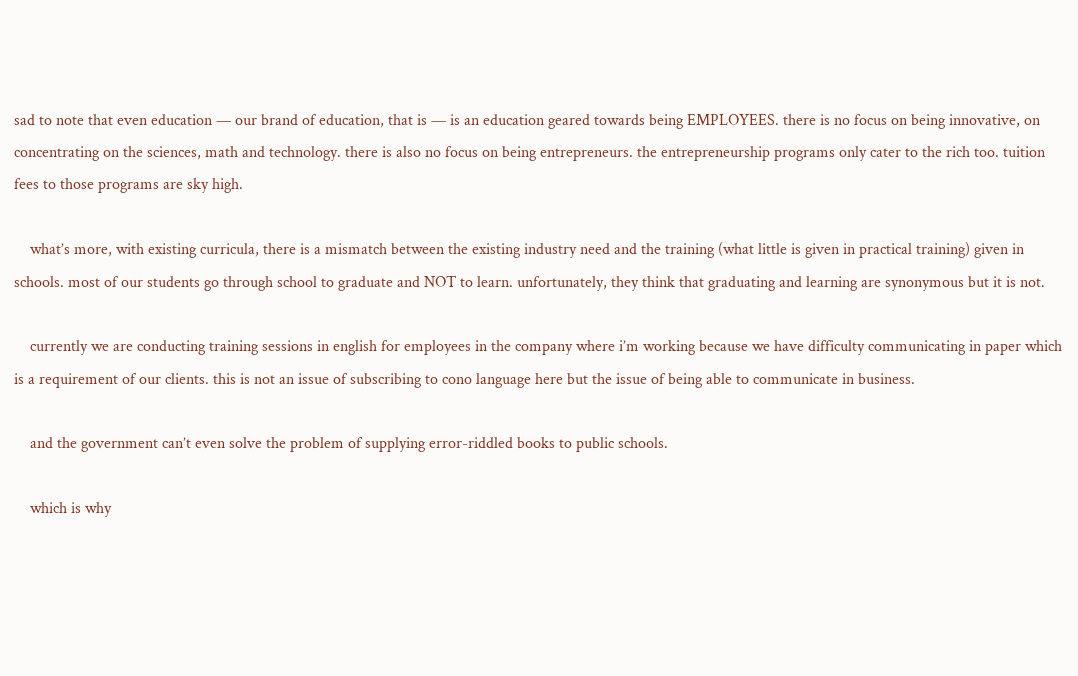sad to note that even education — our brand of education, that is — is an education geared towards being EMPLOYEES. there is no focus on being innovative, on concentrating on the sciences, math and technology. there is also no focus on being entrepreneurs. the entrepreneurship programs only cater to the rich too. tuition fees to those programs are sky high.

    what’s more, with existing curricula, there is a mismatch between the existing industry need and the training (what little is given in practical training) given in schools. most of our students go through school to graduate and NOT to learn. unfortunately, they think that graduating and learning are synonymous but it is not.

    currently we are conducting training sessions in english for employees in the company where i’m working because we have difficulty communicating in paper which is a requirement of our clients. this is not an issue of subscribing to cono language here but the issue of being able to communicate in business.

    and the government can’t even solve the problem of supplying error-riddled books to public schools.

    which is why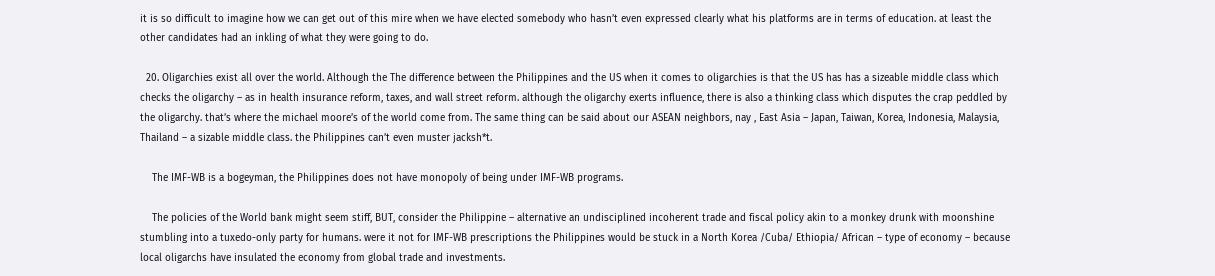it is so difficult to imagine how we can get out of this mire when we have elected somebody who hasn’t even expressed clearly what his platforms are in terms of education. at least the other candidates had an inkling of what they were going to do.

  20. Oligarchies exist all over the world. Although the The difference between the Philippines and the US when it comes to oligarchies is that the US has has a sizeable middle class which checks the oligarchy – as in health insurance reform, taxes, and wall street reform. although the oligarchy exerts influence, there is also a thinking class which disputes the crap peddled by the oligarchy. that’s where the michael moore’s of the world come from. The same thing can be said about our ASEAN neighbors, nay , East Asia – Japan, Taiwan, Korea, Indonesia, Malaysia, Thailand – a sizable middle class. the Philippines can’t even muster jacksh*t.

    The IMF-WB is a bogeyman, the Philippines does not have monopoly of being under IMF-WB programs.

    The policies of the World bank might seem stiff, BUT, consider the Philippine – alternative an undisciplined incoherent trade and fiscal policy akin to a monkey drunk with moonshine stumbling into a tuxedo-only party for humans. were it not for IMF-WB prescriptions the Philippines would be stuck in a North Korea /Cuba/ Ethiopia/ African – type of economy – because local oligarchs have insulated the economy from global trade and investments.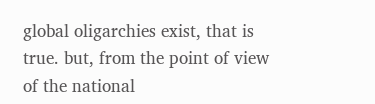global oligarchies exist, that is true. but, from the point of view of the national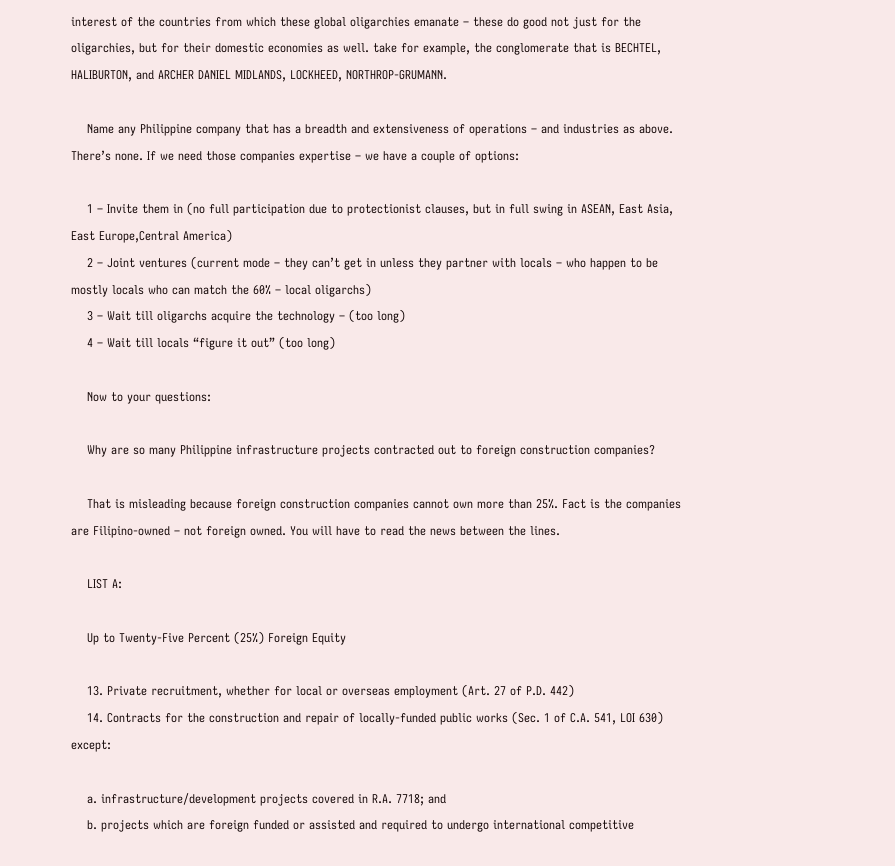interest of the countries from which these global oligarchies emanate – these do good not just for the oligarchies, but for their domestic economies as well. take for example, the conglomerate that is BECHTEL, HALIBURTON, and ARCHER DANIEL MIDLANDS, LOCKHEED, NORTHROP-GRUMANN.

    Name any Philippine company that has a breadth and extensiveness of operations – and industries as above. There’s none. If we need those companies expertise – we have a couple of options:

    1 – Invite them in (no full participation due to protectionist clauses, but in full swing in ASEAN, East Asia, East Europe,Central America)
    2 – Joint ventures (current mode – they can’t get in unless they partner with locals – who happen to be mostly locals who can match the 60% – local oligarchs)
    3 – Wait till oligarchs acquire the technology – (too long)
    4 – Wait till locals “figure it out” (too long)

    Now to your questions:

    Why are so many Philippine infrastructure projects contracted out to foreign construction companies?

    That is misleading because foreign construction companies cannot own more than 25%. Fact is the companies are Filipino-owned – not foreign owned. You will have to read the news between the lines.

    LIST A:

    Up to Twenty-Five Percent (25%) Foreign Equity

    13. Private recruitment, whether for local or overseas employment (Art. 27 of P.D. 442)
    14. Contracts for the construction and repair of locally-funded public works (Sec. 1 of C.A. 541, LOI 630) except:

    a. infrastructure/development projects covered in R.A. 7718; and
    b. projects which are foreign funded or assisted and required to undergo international competitive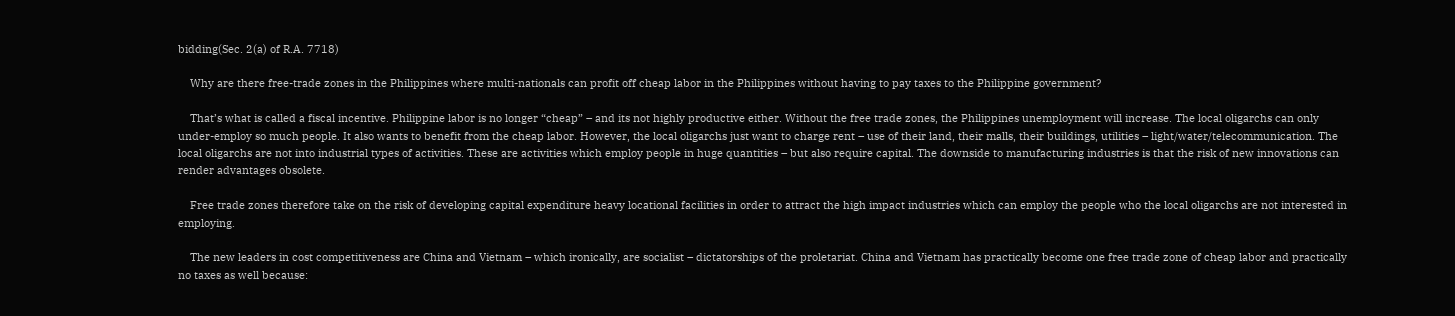bidding(Sec. 2(a) of R.A. 7718)

    Why are there free-trade zones in the Philippines where multi-nationals can profit off cheap labor in the Philippines without having to pay taxes to the Philippine government?

    That’s what is called a fiscal incentive. Philippine labor is no longer “cheap” – and its not highly productive either. Without the free trade zones, the Philippines unemployment will increase. The local oligarchs can only under-employ so much people. It also wants to benefit from the cheap labor. However, the local oligarchs just want to charge rent – use of their land, their malls, their buildings, utilities – light/water/telecommunication. The local oligarchs are not into industrial types of activities. These are activities which employ people in huge quantities – but also require capital. The downside to manufacturing industries is that the risk of new innovations can render advantages obsolete.

    Free trade zones therefore take on the risk of developing capital expenditure heavy locational facilities in order to attract the high impact industries which can employ the people who the local oligarchs are not interested in employing.

    The new leaders in cost competitiveness are China and Vietnam – which ironically, are socialist – dictatorships of the proletariat. China and Vietnam has practically become one free trade zone of cheap labor and practically no taxes as well because: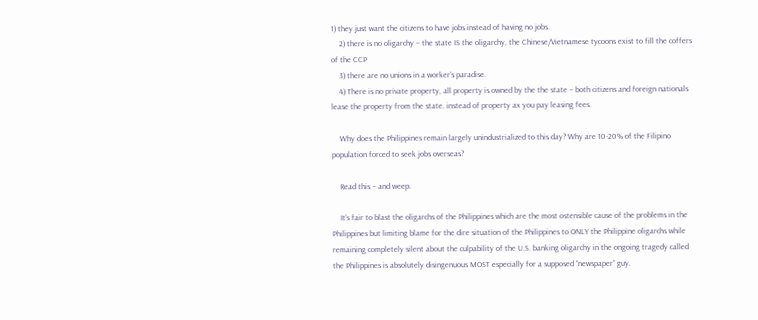1) they just want the citizens to have jobs instead of having no jobs.
    2) there is no oligarchy – the state IS the oligarchy, the Chinese/Vietnamese tycoons exist to fill the coffers of the CCP
    3) there are no unions in a worker’s paradise.
    4) There is no private property, all property is owned by the the state – both citizens and foreign nationals lease the property from the state. instead of property ax you pay leasing fees.

    Why does the Philippines remain largely unindustrialized to this day? Why are 10-20% of the Filipino population forced to seek jobs overseas?

    Read this – and weep.

    It’s fair to blast the oligarchs of the Philippines which are the most ostensible cause of the problems in the Philippines but limiting blame for the dire situation of the Philippines to ONLY the Philippine oligarchs while remaining completely silent about the culpability of the U.S. banking oligarchy in the ongoing tragedy called the Philippines is absolutely disingenuous MOST especially for a supposed “newspaper” guy.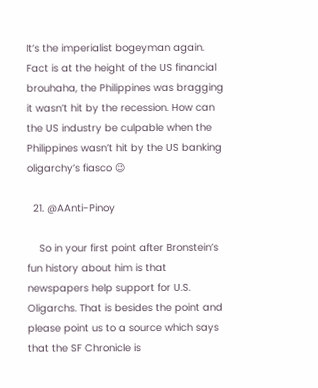It’s the imperialist bogeyman again. Fact is at the height of the US financial brouhaha, the Philippines was bragging it wasn’t hit by the recession. How can the US industry be culpable when the Philippines wasn’t hit by the US banking oligarchy’s fiasco 😉

  21. @AAnti-Pinoy

    So in your first point after Bronstein’s fun history about him is that newspapers help support for U.S. Oligarchs. That is besides the point and please point us to a source which says that the SF Chronicle is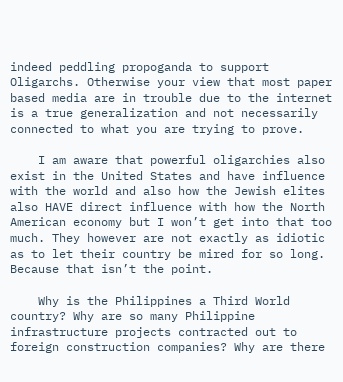indeed peddling propoganda to support Oligarchs. Otherwise your view that most paper based media are in trouble due to the internet is a true generalization and not necessarily connected to what you are trying to prove.

    I am aware that powerful oligarchies also exist in the United States and have influence with the world and also how the Jewish elites also HAVE direct influence with how the North American economy but I won’t get into that too much. They however are not exactly as idiotic as to let their country be mired for so long. Because that isn’t the point.

    Why is the Philippines a Third World country? Why are so many Philippine infrastructure projects contracted out to foreign construction companies? Why are there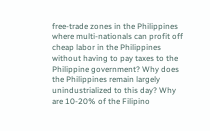free-trade zones in the Philippines where multi-nationals can profit off cheap labor in the Philippines without having to pay taxes to the Philippine government? Why does the Philippines remain largely unindustrialized to this day? Why are 10-20% of the Filipino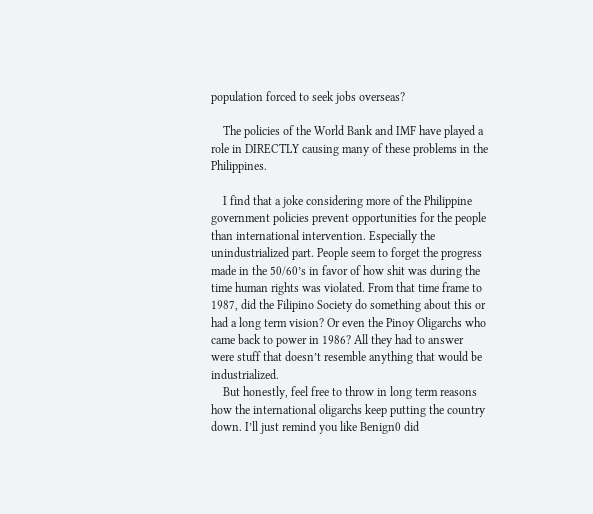population forced to seek jobs overseas?

    The policies of the World Bank and IMF have played a role in DIRECTLY causing many of these problems in the Philippines.

    I find that a joke considering more of the Philippine government policies prevent opportunities for the people than international intervention. Especially the unindustrialized part. People seem to forget the progress made in the 50/60’s in favor of how shit was during the time human rights was violated. From that time frame to 1987, did the Filipino Society do something about this or had a long term vision? Or even the Pinoy Oligarchs who came back to power in 1986? All they had to answer were stuff that doesn’t resemble anything that would be industrialized.
    But honestly, feel free to throw in long term reasons how the international oligarchs keep putting the country down. I’ll just remind you like Benign0 did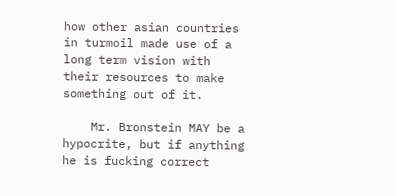how other asian countries in turmoil made use of a long term vision with their resources to make something out of it.

    Mr. Bronstein MAY be a hypocrite, but if anything he is fucking correct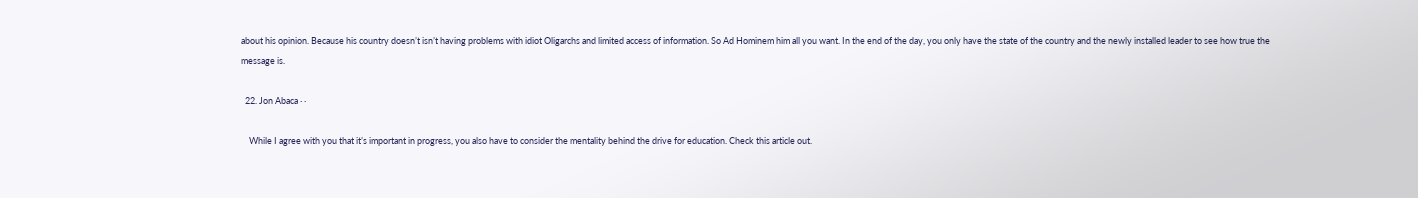about his opinion. Because his country doesn’t isn’t having problems with idiot Oligarchs and limited access of information. So Ad Hominem him all you want. In the end of the day, you only have the state of the country and the newly installed leader to see how true the message is.

  22. Jon Abaca · ·

    While I agree with you that it’s important in progress, you also have to consider the mentality behind the drive for education. Check this article out.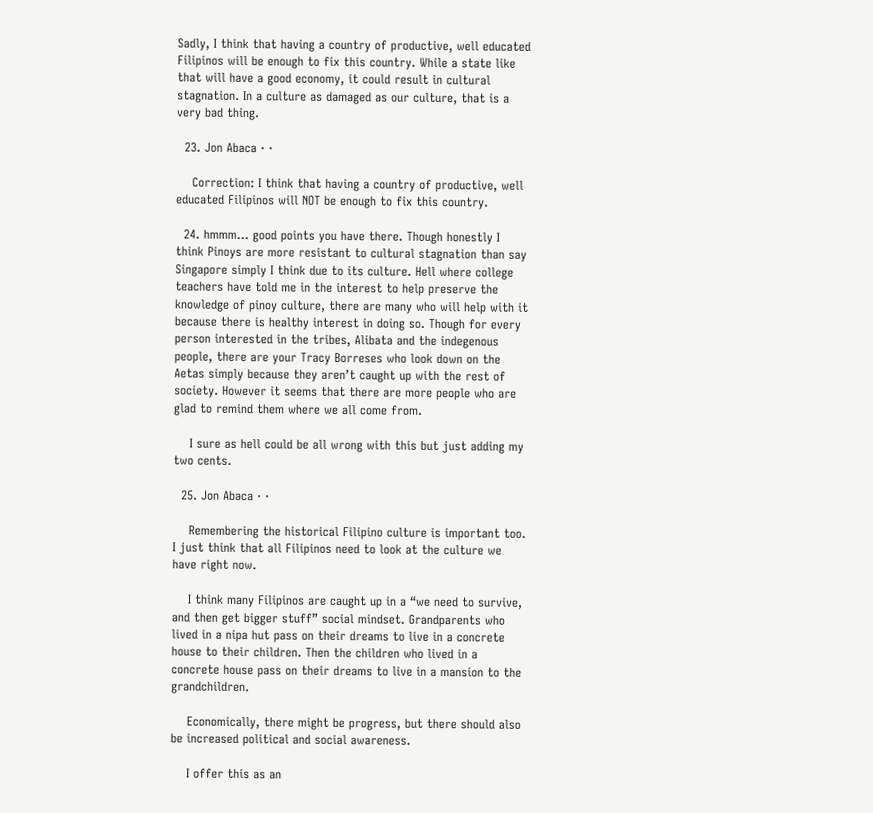Sadly, I think that having a country of productive, well educated Filipinos will be enough to fix this country. While a state like that will have a good economy, it could result in cultural stagnation. In a culture as damaged as our culture, that is a very bad thing.

  23. Jon Abaca · ·

    Correction: I think that having a country of productive, well educated Filipinos will NOT be enough to fix this country.

  24. hmmm… good points you have there. Though honestly I think Pinoys are more resistant to cultural stagnation than say Singapore simply I think due to its culture. Hell where college teachers have told me in the interest to help preserve the knowledge of pinoy culture, there are many who will help with it because there is healthy interest in doing so. Though for every person interested in the tribes, Alibata and the indegenous people, there are your Tracy Borreses who look down on the Aetas simply because they aren’t caught up with the rest of society. However it seems that there are more people who are glad to remind them where we all come from.

    I sure as hell could be all wrong with this but just adding my two cents.

  25. Jon Abaca · ·

    Remembering the historical Filipino culture is important too. I just think that all Filipinos need to look at the culture we have right now.

    I think many Filipinos are caught up in a “we need to survive, and then get bigger stuff” social mindset. Grandparents who lived in a nipa hut pass on their dreams to live in a concrete house to their children. Then the children who lived in a concrete house pass on their dreams to live in a mansion to the grandchildren.

    Economically, there might be progress, but there should also be increased political and social awareness.

    I offer this as an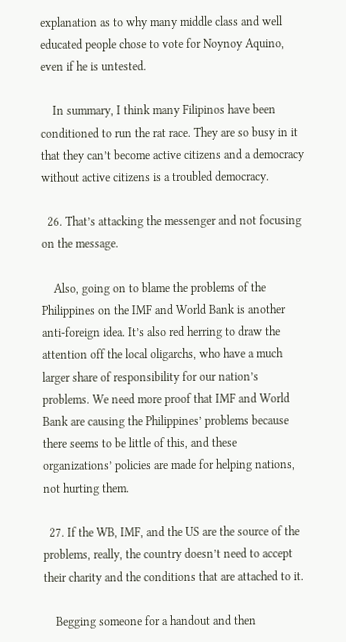explanation as to why many middle class and well educated people chose to vote for Noynoy Aquino, even if he is untested.

    In summary, I think many Filipinos have been conditioned to run the rat race. They are so busy in it that they can’t become active citizens and a democracy without active citizens is a troubled democracy.

  26. That’s attacking the messenger and not focusing on the message.

    Also, going on to blame the problems of the Philippines on the IMF and World Bank is another anti-foreign idea. It’s also red herring to draw the attention off the local oligarchs, who have a much larger share of responsibility for our nation’s problems. We need more proof that IMF and World Bank are causing the Philippines’ problems because there seems to be little of this, and these organizations’ policies are made for helping nations, not hurting them.

  27. If the WB, IMF, and the US are the source of the problems, really, the country doesn’t need to accept their charity and the conditions that are attached to it.

    Begging someone for a handout and then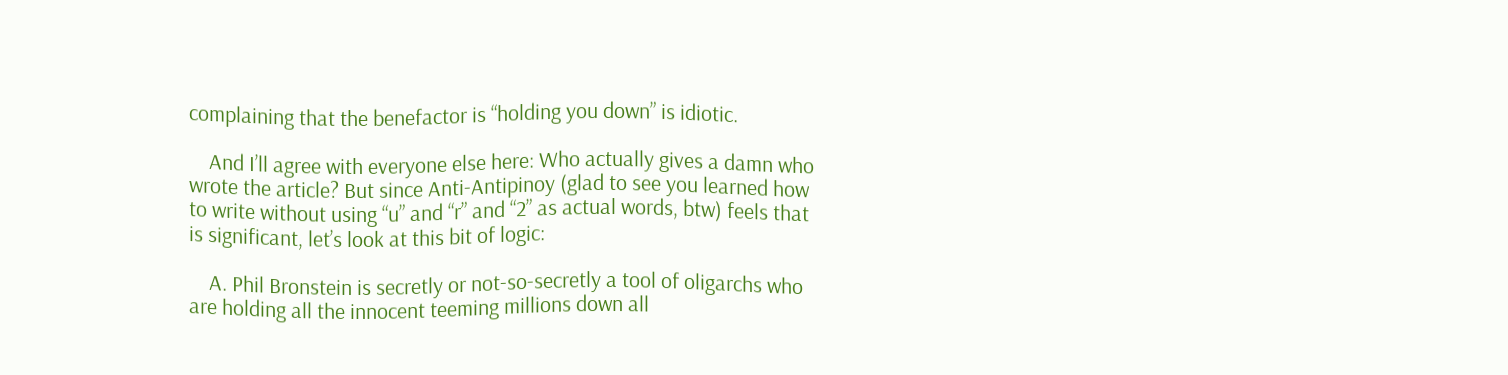complaining that the benefactor is “holding you down” is idiotic.

    And I’ll agree with everyone else here: Who actually gives a damn who wrote the article? But since Anti-Antipinoy (glad to see you learned how to write without using “u” and “r” and “2” as actual words, btw) feels that is significant, let’s look at this bit of logic:

    A. Phil Bronstein is secretly or not-so-secretly a tool of oligarchs who are holding all the innocent teeming millions down all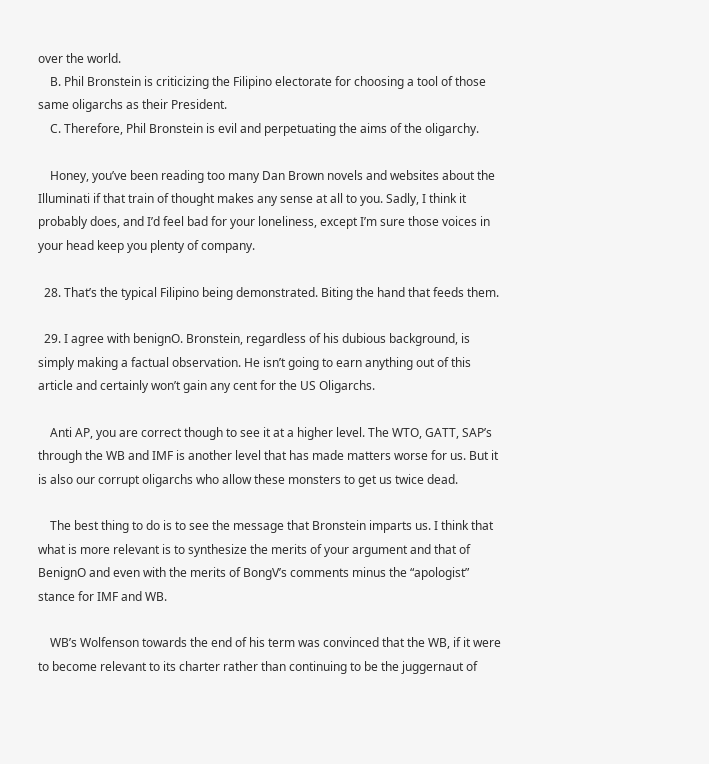over the world.
    B. Phil Bronstein is criticizing the Filipino electorate for choosing a tool of those same oligarchs as their President.
    C. Therefore, Phil Bronstein is evil and perpetuating the aims of the oligarchy.

    Honey, you’ve been reading too many Dan Brown novels and websites about the Illuminati if that train of thought makes any sense at all to you. Sadly, I think it probably does, and I’d feel bad for your loneliness, except I’m sure those voices in your head keep you plenty of company.

  28. That’s the typical Filipino being demonstrated. Biting the hand that feeds them.

  29. I agree with benignO. Bronstein, regardless of his dubious background, is simply making a factual observation. He isn’t going to earn anything out of this article and certainly won’t gain any cent for the US Oligarchs.

    Anti AP, you are correct though to see it at a higher level. The WTO, GATT, SAP’s through the WB and IMF is another level that has made matters worse for us. But it is also our corrupt oligarchs who allow these monsters to get us twice dead.

    The best thing to do is to see the message that Bronstein imparts us. I think that what is more relevant is to synthesize the merits of your argument and that of BenignO and even with the merits of BongV’s comments minus the “apologist” stance for IMF and WB.

    WB’s Wolfenson towards the end of his term was convinced that the WB, if it were to become relevant to its charter rather than continuing to be the juggernaut of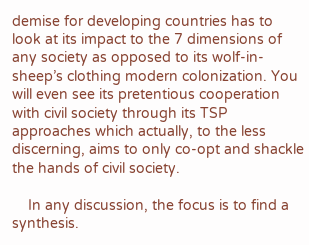demise for developing countries has to look at its impact to the 7 dimensions of any society as opposed to its wolf-in-sheep’s clothing modern colonization. You will even see its pretentious cooperation with civil society through its TSP approaches which actually, to the less discerning, aims to only co-opt and shackle the hands of civil society.

    In any discussion, the focus is to find a synthesis.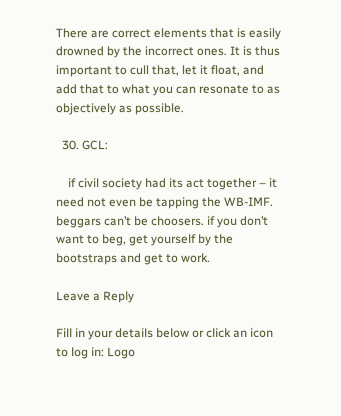There are correct elements that is easily drowned by the incorrect ones. It is thus important to cull that, let it float, and add that to what you can resonate to as objectively as possible.

  30. GCL:

    if civil society had its act together – it need not even be tapping the WB-IMF. beggars can’t be choosers. if you don’t want to beg, get yourself by the bootstraps and get to work.

Leave a Reply

Fill in your details below or click an icon to log in: Logo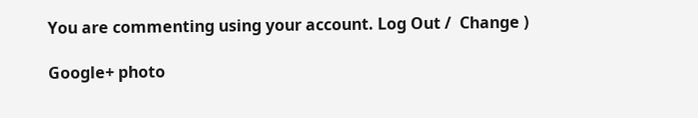You are commenting using your account. Log Out /  Change )

Google+ photo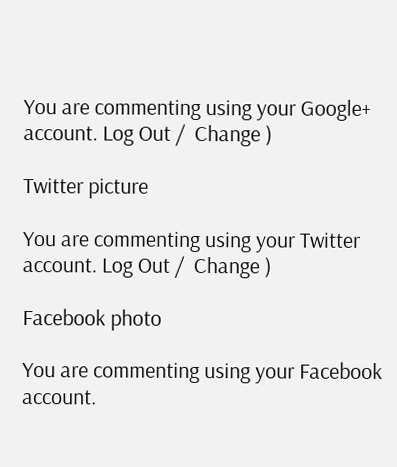You are commenting using your Google+ account. Log Out /  Change )

Twitter picture

You are commenting using your Twitter account. Log Out /  Change )

Facebook photo

You are commenting using your Facebook account.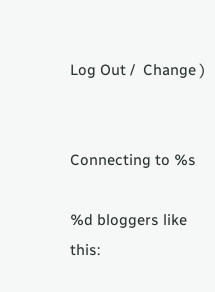Log Out /  Change )


Connecting to %s

%d bloggers like this: